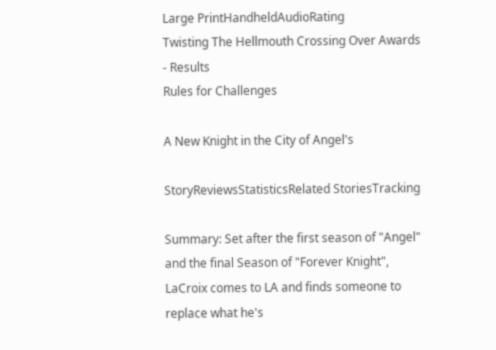Large PrintHandheldAudioRating
Twisting The Hellmouth Crossing Over Awards - Results
Rules for Challenges

A New Knight in the City of Angel's

StoryReviewsStatisticsRelated StoriesTracking

Summary: Set after the first season of "Angel" and the final Season of "Forever Knight", LaCroix comes to LA and finds someone to replace what he's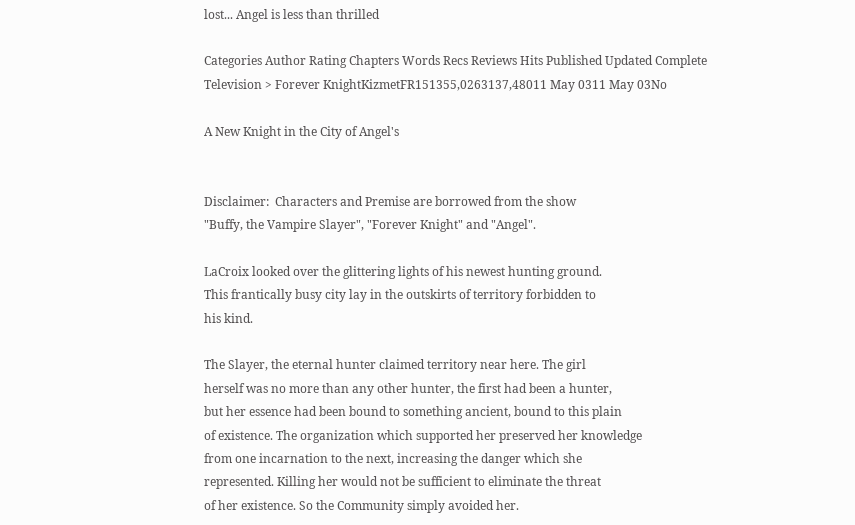lost... Angel is less than thrilled

Categories Author Rating Chapters Words Recs Reviews Hits Published Updated Complete
Television > Forever KnightKizmetFR151355,0263137,48011 May 0311 May 03No

A New Knight in the City of Angel's


Disclaimer:  Characters and Premise are borrowed from the show
"Buffy, the Vampire Slayer", "Forever Knight" and "Angel".

LaCroix looked over the glittering lights of his newest hunting ground.
This frantically busy city lay in the outskirts of territory forbidden to
his kind.

The Slayer, the eternal hunter claimed territory near here. The girl
herself was no more than any other hunter, the first had been a hunter,
but her essence had been bound to something ancient, bound to this plain
of existence. The organization which supported her preserved her knowledge
from one incarnation to the next, increasing the danger which she
represented. Killing her would not be sufficient to eliminate the threat
of her existence. So the Community simply avoided her.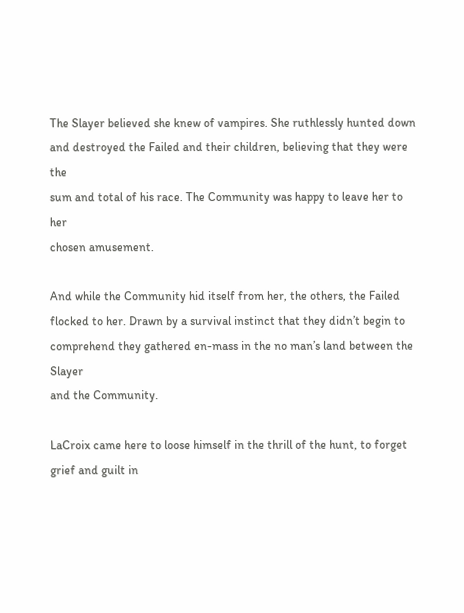The Slayer believed she knew of vampires. She ruthlessly hunted down
and destroyed the Failed and their children, believing that they were the
sum and total of his race. The Community was happy to leave her to her
chosen amusement.

And while the Community hid itself from her, the others, the Failed
flocked to her. Drawn by a survival instinct that they didn’t begin to
comprehend they gathered en-mass in the no man’s land between the Slayer
and the Community.

LaCroix came here to loose himself in the thrill of the hunt, to forget
grief and guilt in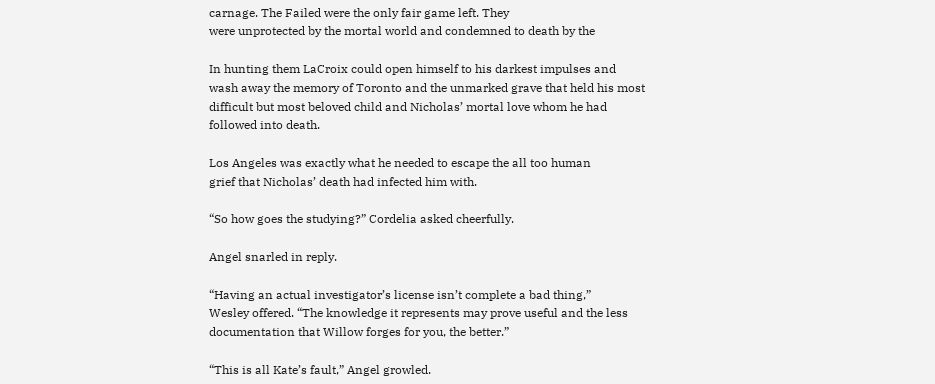carnage. The Failed were the only fair game left. They
were unprotected by the mortal world and condemned to death by the

In hunting them LaCroix could open himself to his darkest impulses and
wash away the memory of Toronto and the unmarked grave that held his most
difficult but most beloved child and Nicholas’ mortal love whom he had
followed into death.

Los Angeles was exactly what he needed to escape the all too human
grief that Nicholas’ death had infected him with.

“So how goes the studying?” Cordelia asked cheerfully.

Angel snarled in reply.

“Having an actual investigator’s license isn’t complete a bad thing,”
Wesley offered. “The knowledge it represents may prove useful and the less
documentation that Willow forges for you, the better.”

“This is all Kate’s fault,” Angel growled.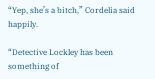“Yep, she’s a bitch,” Cordelia said happily.

“Detective Lockley has been something of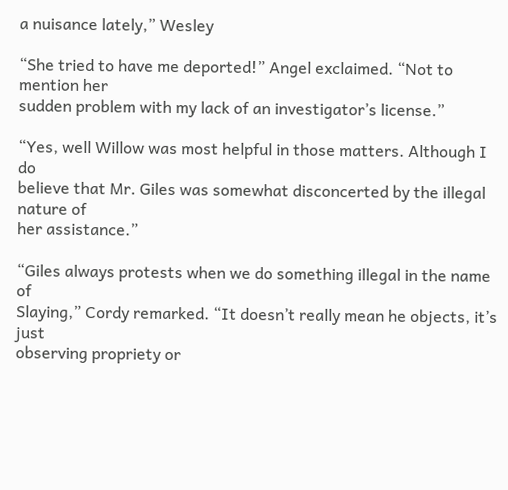a nuisance lately,” Wesley

“She tried to have me deported!” Angel exclaimed. “Not to mention her
sudden problem with my lack of an investigator’s license.”

“Yes, well Willow was most helpful in those matters. Although I do
believe that Mr. Giles was somewhat disconcerted by the illegal nature of
her assistance.”

“Giles always protests when we do something illegal in the name of
Slaying,” Cordy remarked. “It doesn’t really mean he objects, it’s just
observing propriety or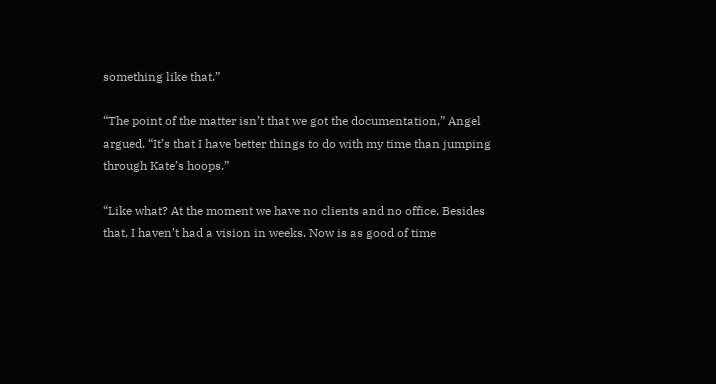something like that.”

“The point of the matter isn’t that we got the documentation,” Angel
argued. “It’s that I have better things to do with my time than jumping
through Kate’s hoops.”

“Like what? At the moment we have no clients and no office. Besides
that, I haven’t had a vision in weeks. Now is as good of time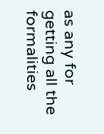as any for
getting all the formalities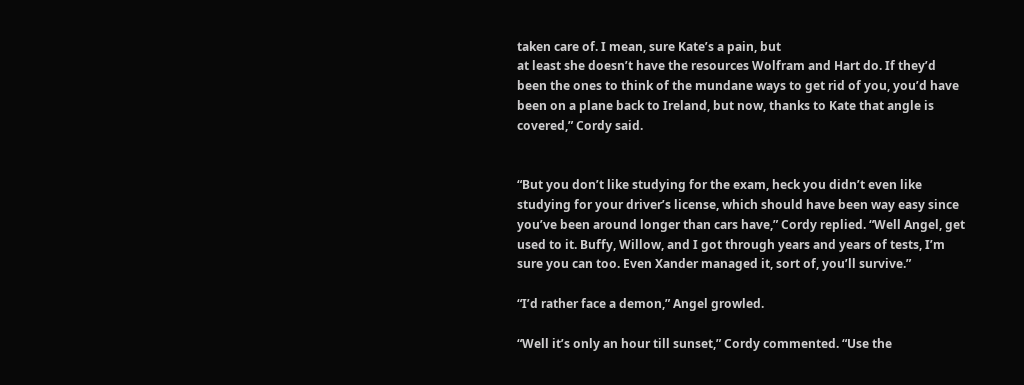taken care of. I mean, sure Kate’s a pain, but
at least she doesn’t have the resources Wolfram and Hart do. If they’d
been the ones to think of the mundane ways to get rid of you, you’d have
been on a plane back to Ireland, but now, thanks to Kate that angle is
covered,” Cordy said.


“But you don’t like studying for the exam, heck you didn’t even like
studying for your driver’s license, which should have been way easy since
you’ve been around longer than cars have,” Cordy replied. “Well Angel, get
used to it. Buffy, Willow, and I got through years and years of tests, I’m
sure you can too. Even Xander managed it, sort of, you’ll survive.”

“I’d rather face a demon,” Angel growled.

“Well it’s only an hour till sunset,” Cordy commented. “Use the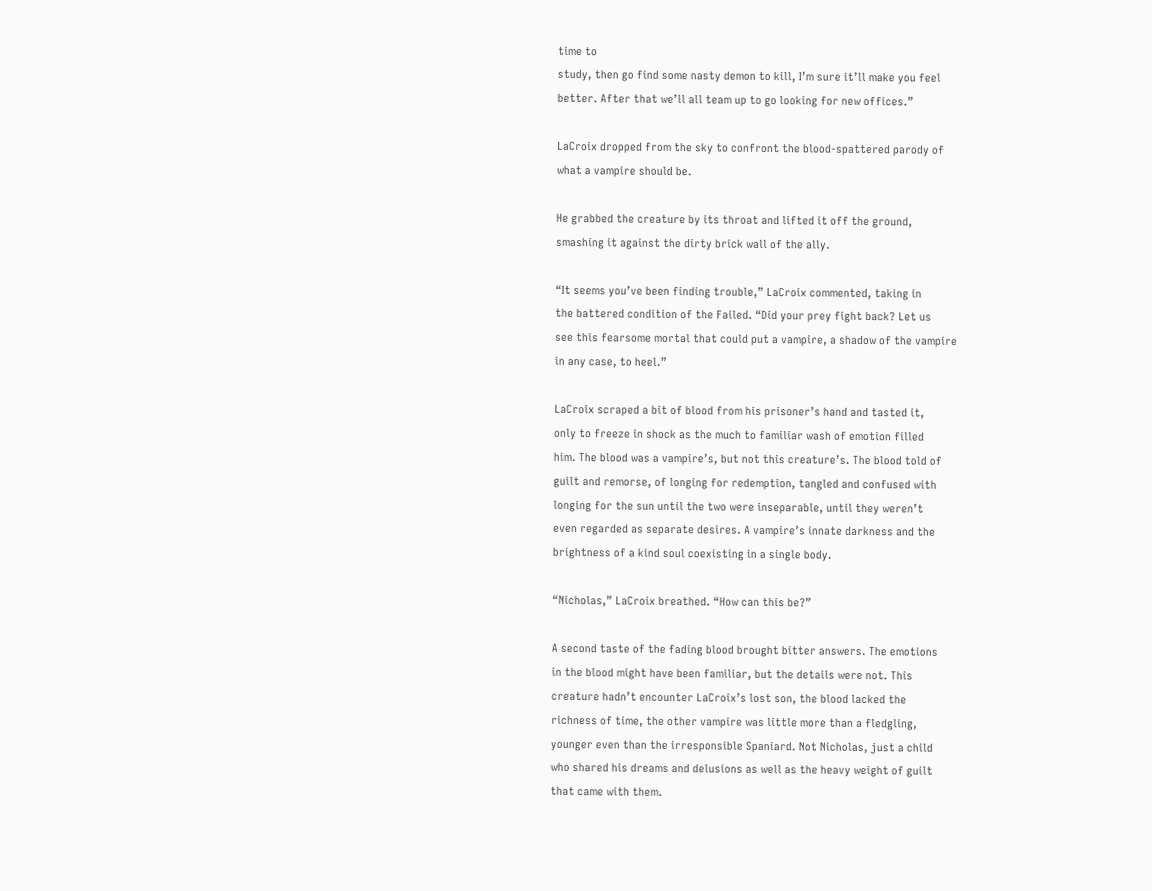time to
study, then go find some nasty demon to kill, I’m sure it’ll make you feel
better. After that we’ll all team up to go looking for new offices.”

LaCroix dropped from the sky to confront the blood-spattered parody of
what a vampire should be.

He grabbed the creature by its throat and lifted it off the ground,
smashing it against the dirty brick wall of the ally.

“It seems you’ve been finding trouble,” LaCroix commented, taking in
the battered condition of the Failed. “Did your prey fight back? Let us
see this fearsome mortal that could put a vampire, a shadow of the vampire
in any case, to heel.”

LaCroix scraped a bit of blood from his prisoner’s hand and tasted it,
only to freeze in shock as the much to familiar wash of emotion filled
him. The blood was a vampire’s, but not this creature’s. The blood told of
guilt and remorse, of longing for redemption, tangled and confused with
longing for the sun until the two were inseparable, until they weren’t
even regarded as separate desires. A vampire’s innate darkness and the
brightness of a kind soul coexisting in a single body.

“Nicholas,” LaCroix breathed. “How can this be?”

A second taste of the fading blood brought bitter answers. The emotions
in the blood might have been familiar, but the details were not. This
creature hadn’t encounter LaCroix’s lost son, the blood lacked the
richness of time, the other vampire was little more than a fledgling,
younger even than the irresponsible Spaniard. Not Nicholas, just a child
who shared his dreams and delusions as well as the heavy weight of guilt
that came with them.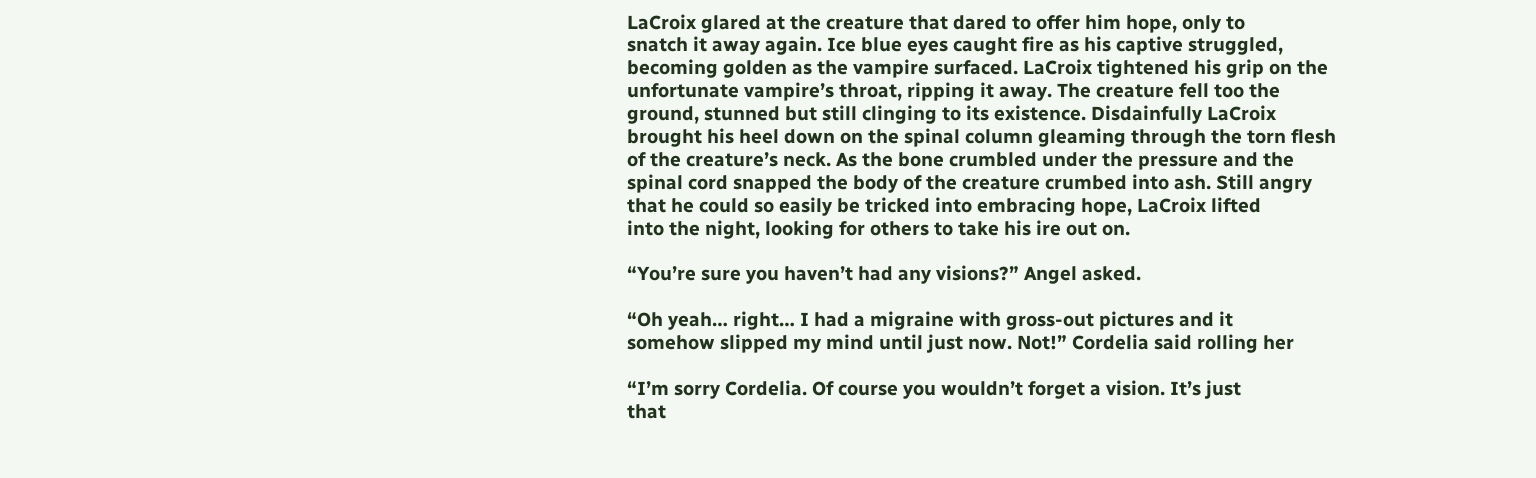LaCroix glared at the creature that dared to offer him hope, only to
snatch it away again. Ice blue eyes caught fire as his captive struggled,
becoming golden as the vampire surfaced. LaCroix tightened his grip on the
unfortunate vampire’s throat, ripping it away. The creature fell too the
ground, stunned but still clinging to its existence. Disdainfully LaCroix
brought his heel down on the spinal column gleaming through the torn flesh
of the creature’s neck. As the bone crumbled under the pressure and the
spinal cord snapped the body of the creature crumbed into ash. Still angry
that he could so easily be tricked into embracing hope, LaCroix lifted
into the night, looking for others to take his ire out on.

“You’re sure you haven’t had any visions?” Angel asked.

“Oh yeah… right… I had a migraine with gross-out pictures and it
somehow slipped my mind until just now. Not!” Cordelia said rolling her

“I’m sorry Cordelia. Of course you wouldn’t forget a vision. It’s just
that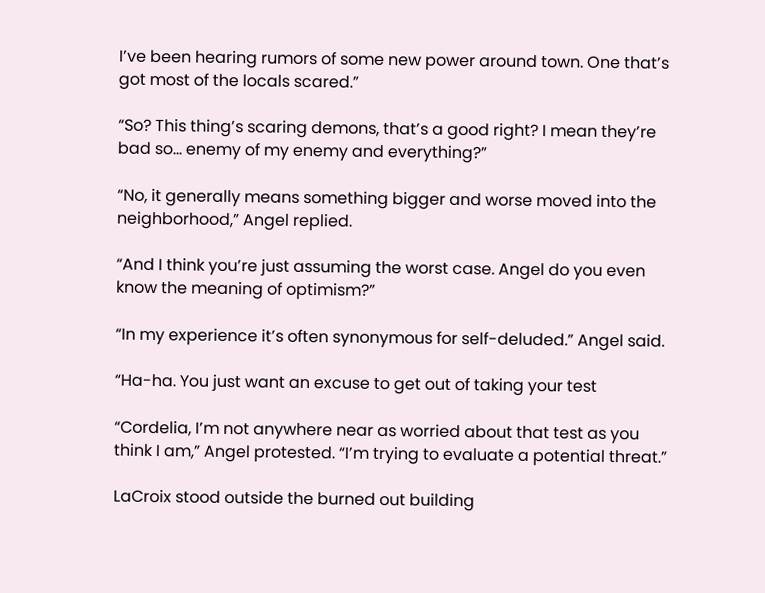I’ve been hearing rumors of some new power around town. One that’s
got most of the locals scared.”

“So? This thing’s scaring demons, that’s a good right? I mean they’re
bad so… enemy of my enemy and everything?”

“No, it generally means something bigger and worse moved into the
neighborhood,” Angel replied.

“And I think you’re just assuming the worst case. Angel do you even
know the meaning of optimism?”

“In my experience it’s often synonymous for self-deluded.” Angel said.

“Ha-ha. You just want an excuse to get out of taking your test

“Cordelia, I’m not anywhere near as worried about that test as you
think I am,” Angel protested. “I’m trying to evaluate a potential threat.”

LaCroix stood outside the burned out building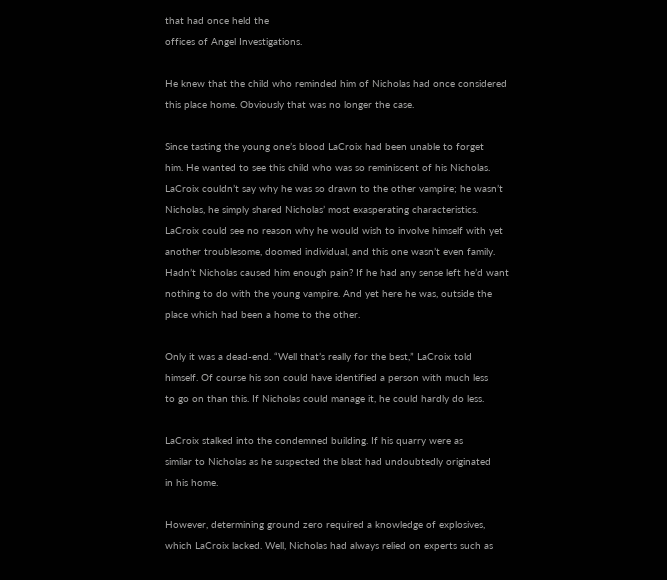that had once held the
offices of Angel Investigations.

He knew that the child who reminded him of Nicholas had once considered
this place home. Obviously that was no longer the case.

Since tasting the young one’s blood LaCroix had been unable to forget
him. He wanted to see this child who was so reminiscent of his Nicholas.
LaCroix couldn’t say why he was so drawn to the other vampire; he wasn’t
Nicholas, he simply shared Nicholas’ most exasperating characteristics.
LaCroix could see no reason why he would wish to involve himself with yet
another troublesome, doomed individual, and this one wasn’t even family.
Hadn’t Nicholas caused him enough pain? If he had any sense left he’d want
nothing to do with the young vampire. And yet here he was, outside the
place which had been a home to the other.

Only it was a dead-end. “Well that’s really for the best,” LaCroix told
himself. Of course his son could have identified a person with much less
to go on than this. If Nicholas could manage it, he could hardly do less.

LaCroix stalked into the condemned building. If his quarry were as
similar to Nicholas as he suspected the blast had undoubtedly originated
in his home.

However, determining ground zero required a knowledge of explosives,
which LaCroix lacked. Well, Nicholas had always relied on experts such as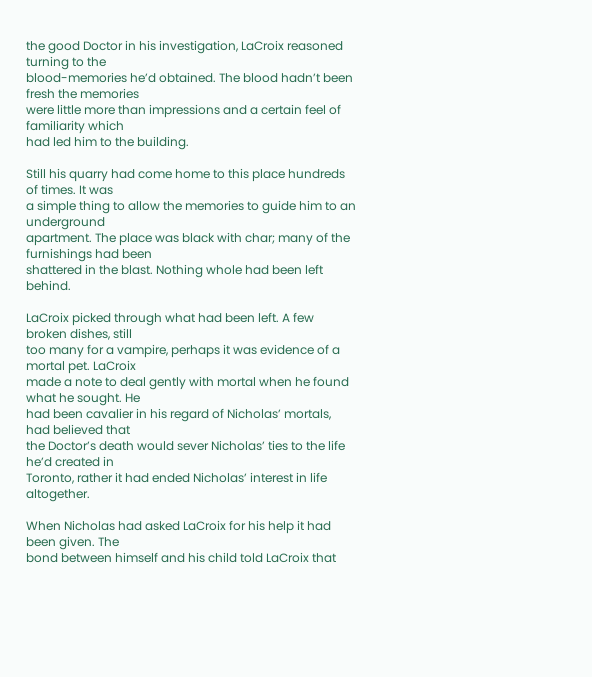the good Doctor in his investigation, LaCroix reasoned turning to the
blood-memories he’d obtained. The blood hadn’t been fresh the memories
were little more than impressions and a certain feel of familiarity which
had led him to the building.

Still his quarry had come home to this place hundreds of times. It was
a simple thing to allow the memories to guide him to an underground
apartment. The place was black with char; many of the furnishings had been
shattered in the blast. Nothing whole had been left behind.

LaCroix picked through what had been left. A few broken dishes, still
too many for a vampire, perhaps it was evidence of a mortal pet. LaCroix
made a note to deal gently with mortal when he found what he sought. He
had been cavalier in his regard of Nicholas’ mortals, had believed that
the Doctor’s death would sever Nicholas’ ties to the life he’d created in
Toronto, rather it had ended Nicholas’ interest in life altogether.

When Nicholas had asked LaCroix for his help it had been given. The
bond between himself and his child told LaCroix that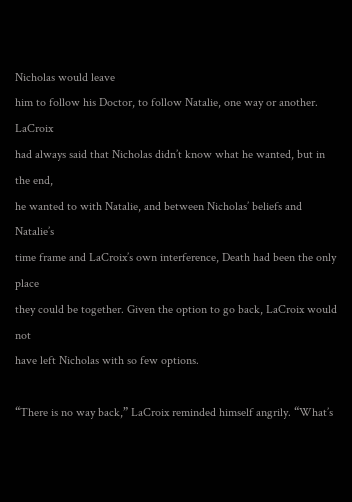Nicholas would leave
him to follow his Doctor, to follow Natalie, one way or another. LaCroix
had always said that Nicholas didn’t know what he wanted, but in the end,
he wanted to with Natalie, and between Nicholas’ beliefs and Natalie’s
time frame and LaCroix’s own interference, Death had been the only place
they could be together. Given the option to go back, LaCroix would not
have left Nicholas with so few options.

“There is no way back,” LaCroix reminded himself angrily. “What’s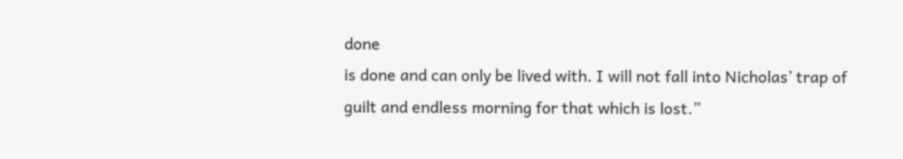done
is done and can only be lived with. I will not fall into Nicholas’ trap of
guilt and endless morning for that which is lost.”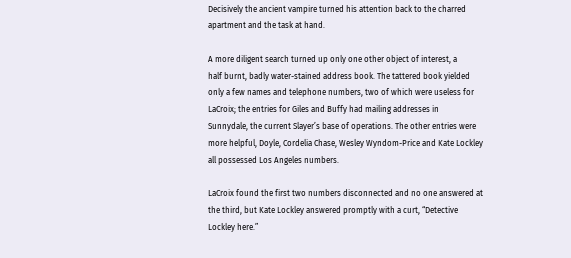Decisively the ancient vampire turned his attention back to the charred
apartment and the task at hand.

A more diligent search turned up only one other object of interest, a
half burnt, badly water-stained address book. The tattered book yielded
only a few names and telephone numbers, two of which were useless for
LaCroix; the entries for Giles and Buffy had mailing addresses in
Sunnydale, the current Slayer’s base of operations. The other entries were
more helpful, Doyle, Cordelia Chase, Wesley Wyndom-Price and Kate Lockley
all possessed Los Angeles numbers.

LaCroix found the first two numbers disconnected and no one answered at
the third, but Kate Lockley answered promptly with a curt, “Detective
Lockley here.”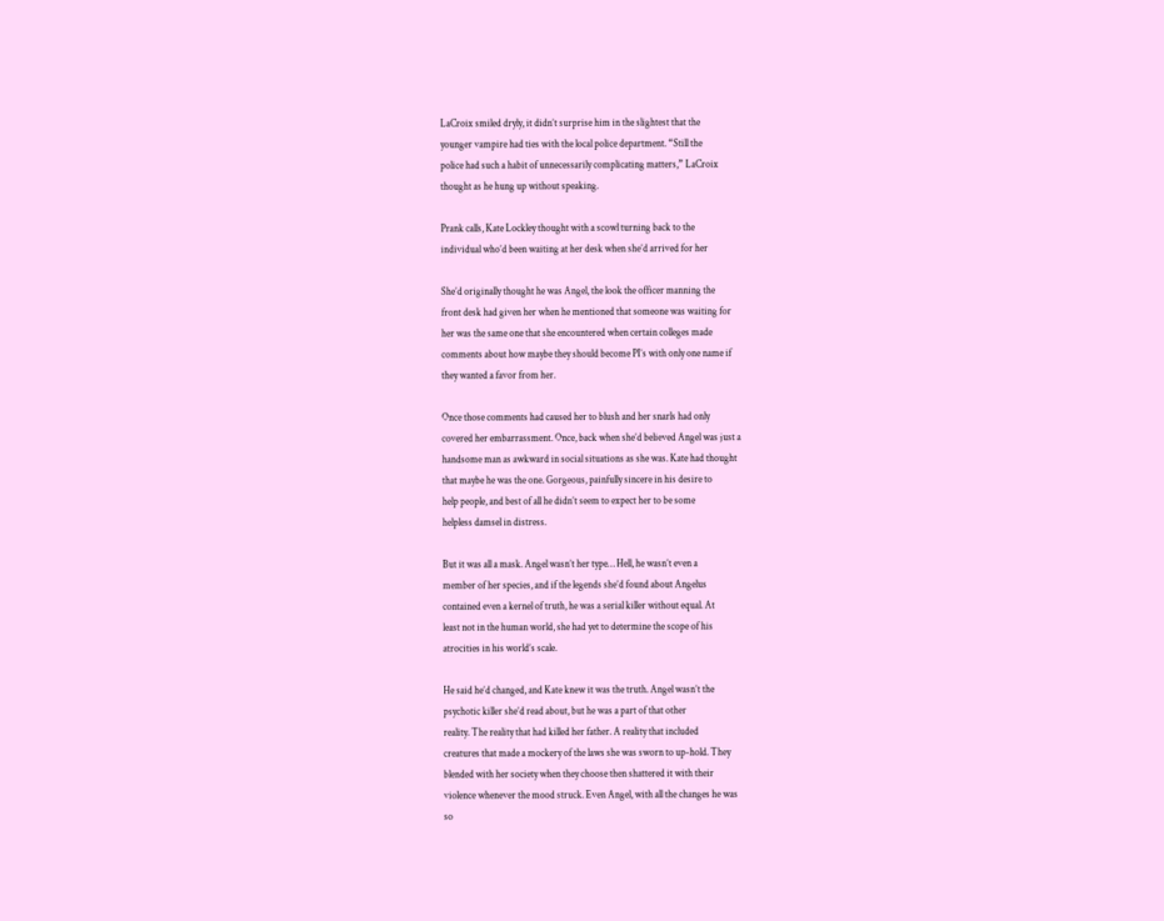LaCroix smiled dryly, it didn’t surprise him in the slightest that the
younger vampire had ties with the local police department. “Still the
police had such a habit of unnecessarily complicating matters,” LaCroix
thought as he hung up without speaking.

Prank calls, Kate Lockley thought with a scowl turning back to the
individual who’d been waiting at her desk when she’d arrived for her

She’d originally thought he was Angel, the look the officer manning the
front desk had given her when he mentioned that someone was waiting for
her was the same one that she encountered when certain colleges made
comments about how maybe they should become PI’s with only one name if
they wanted a favor from her.

Once those comments had caused her to blush and her snarls had only
covered her embarrassment. Once, back when she’d believed Angel was just a
handsome man as awkward in social situations as she was. Kate had thought
that maybe he was the one. Gorgeous, painfully sincere in his desire to
help people, and best of all he didn’t seem to expect her to be some
helpless damsel in distress.

But it was all a mask. Angel wasn’t her type… Hell, he wasn’t even a
member of her species, and if the legends she’d found about Angelus
contained even a kernel of truth, he was a serial killer without equal. At
least not in the human world, she had yet to determine the scope of his
atrocities in his world’s scale.

He said he’d changed, and Kate knew it was the truth. Angel wasn’t the
psychotic killer she’d read about, but he was a part of that other
reality. The reality that had killed her father. A reality that included
creatures that made a mockery of the laws she was sworn to up-hold. They
blended with her society when they choose then shattered it with their
violence whenever the mood struck. Even Angel, with all the changes he was
so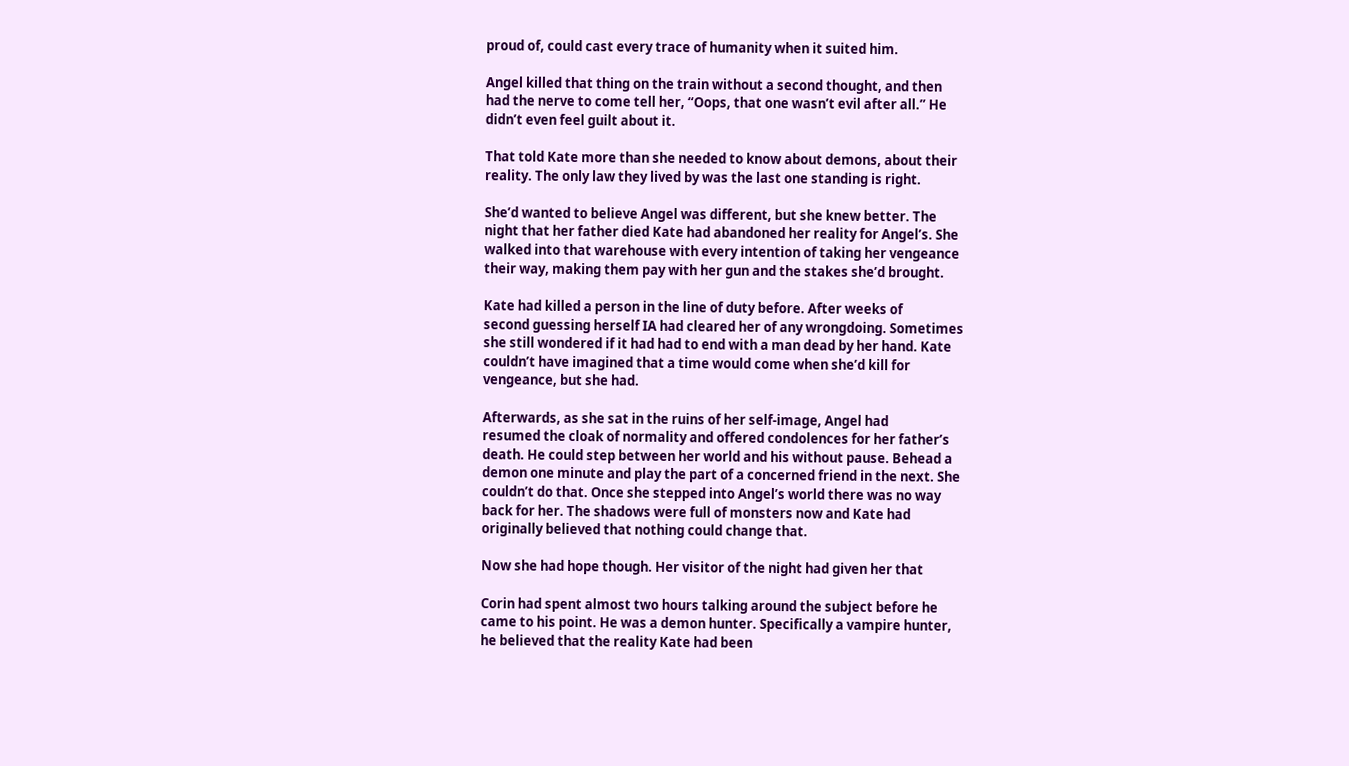proud of, could cast every trace of humanity when it suited him.

Angel killed that thing on the train without a second thought, and then
had the nerve to come tell her, “Oops, that one wasn’t evil after all.” He
didn’t even feel guilt about it.

That told Kate more than she needed to know about demons, about their
reality. The only law they lived by was the last one standing is right.

She’d wanted to believe Angel was different, but she knew better. The
night that her father died Kate had abandoned her reality for Angel’s. She
walked into that warehouse with every intention of taking her vengeance
their way, making them pay with her gun and the stakes she’d brought.

Kate had killed a person in the line of duty before. After weeks of
second guessing herself IA had cleared her of any wrongdoing. Sometimes
she still wondered if it had had to end with a man dead by her hand. Kate
couldn’t have imagined that a time would come when she’d kill for
vengeance, but she had.

Afterwards, as she sat in the ruins of her self-image, Angel had
resumed the cloak of normality and offered condolences for her father’s
death. He could step between her world and his without pause. Behead a
demon one minute and play the part of a concerned friend in the next. She
couldn’t do that. Once she stepped into Angel’s world there was no way
back for her. The shadows were full of monsters now and Kate had
originally believed that nothing could change that.

Now she had hope though. Her visitor of the night had given her that

Corin had spent almost two hours talking around the subject before he
came to his point. He was a demon hunter. Specifically a vampire hunter,
he believed that the reality Kate had been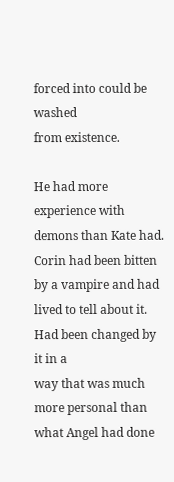forced into could be washed
from existence.

He had more experience with demons than Kate had. Corin had been bitten
by a vampire and had lived to tell about it. Had been changed by it in a
way that was much more personal than what Angel had done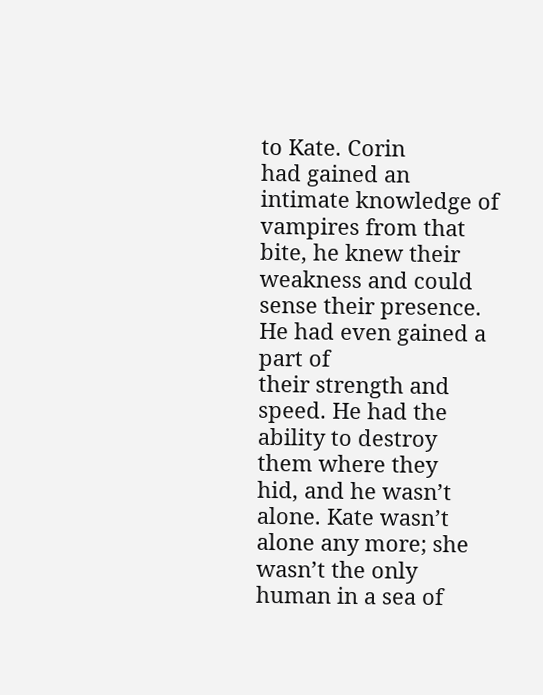to Kate. Corin
had gained an intimate knowledge of vampires from that bite, he knew their
weakness and could sense their presence. He had even gained a part of
their strength and speed. He had the ability to destroy them where they
hid, and he wasn’t alone. Kate wasn’t alone any more; she wasn’t the only
human in a sea of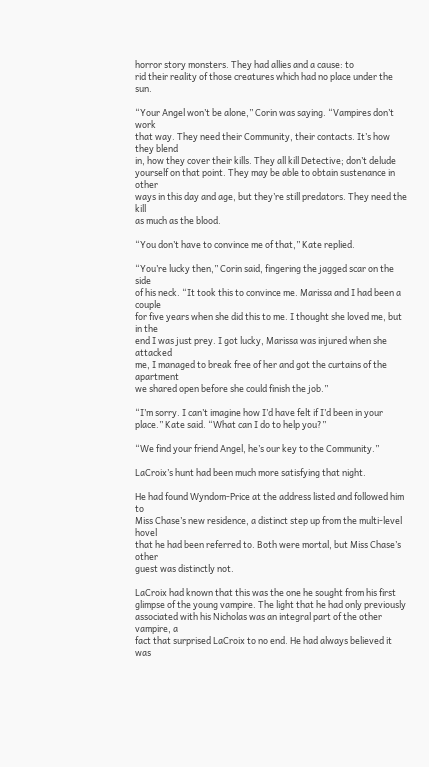horror story monsters. They had allies and a cause: to
rid their reality of those creatures which had no place under the sun.

“Your Angel won’t be alone,” Corin was saying. “Vampires don’t work
that way. They need their Community, their contacts. It’s how they blend
in, how they cover their kills. They all kill Detective; don’t delude
yourself on that point. They may be able to obtain sustenance in other
ways in this day and age, but they’re still predators. They need the kill
as much as the blood.

“You don’t have to convince me of that,” Kate replied.

“You’re lucky then,” Corin said, fingering the jagged scar on the side
of his neck. “It took this to convince me. Marissa and I had been a couple
for five years when she did this to me. I thought she loved me, but in the
end I was just prey. I got lucky, Marissa was injured when she attacked
me, I managed to break free of her and got the curtains of the apartment
we shared open before she could finish the job.”

“I’m sorry. I can’t imagine how I’d have felt if I’d been in your
place.” Kate said. “What can I do to help you?”

“We find your friend Angel, he’s our key to the Community.”

LaCroix’s hunt had been much more satisfying that night.

He had found Wyndom-Price at the address listed and followed him to
Miss Chase’s new residence, a distinct step up from the multi-level hovel
that he had been referred to. Both were mortal, but Miss Chase’s other
guest was distinctly not.

LaCroix had known that this was the one he sought from his first
glimpse of the young vampire. The light that he had only previously
associated with his Nicholas was an integral part of the other vampire, a
fact that surprised LaCroix to no end. He had always believed it was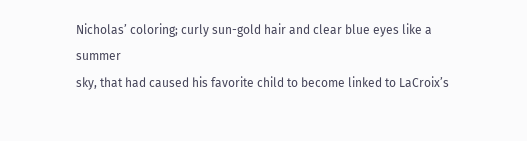Nicholas’ coloring; curly sun-gold hair and clear blue eyes like a summer
sky, that had caused his favorite child to become linked to LaCroix’s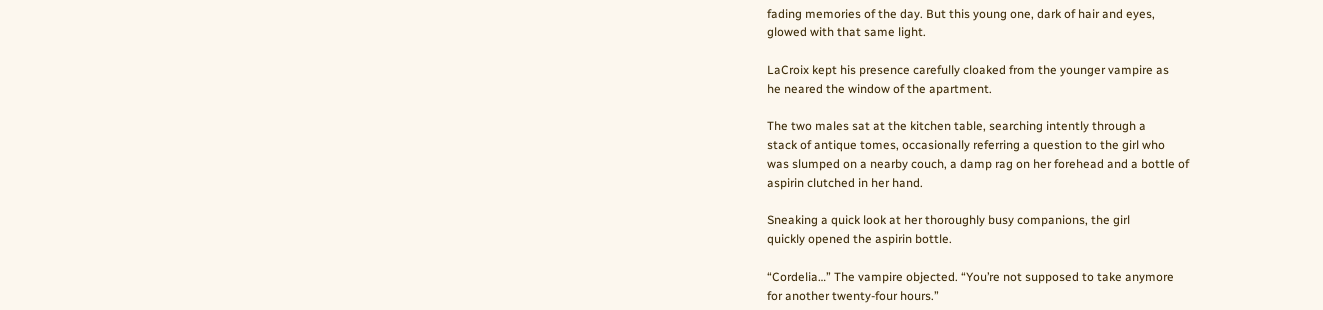fading memories of the day. But this young one, dark of hair and eyes,
glowed with that same light.

LaCroix kept his presence carefully cloaked from the younger vampire as
he neared the window of the apartment.

The two males sat at the kitchen table, searching intently through a
stack of antique tomes, occasionally referring a question to the girl who
was slumped on a nearby couch, a damp rag on her forehead and a bottle of
aspirin clutched in her hand.

Sneaking a quick look at her thoroughly busy companions, the girl
quickly opened the aspirin bottle.

“Cordelia…” The vampire objected. “You’re not supposed to take anymore
for another twenty-four hours.”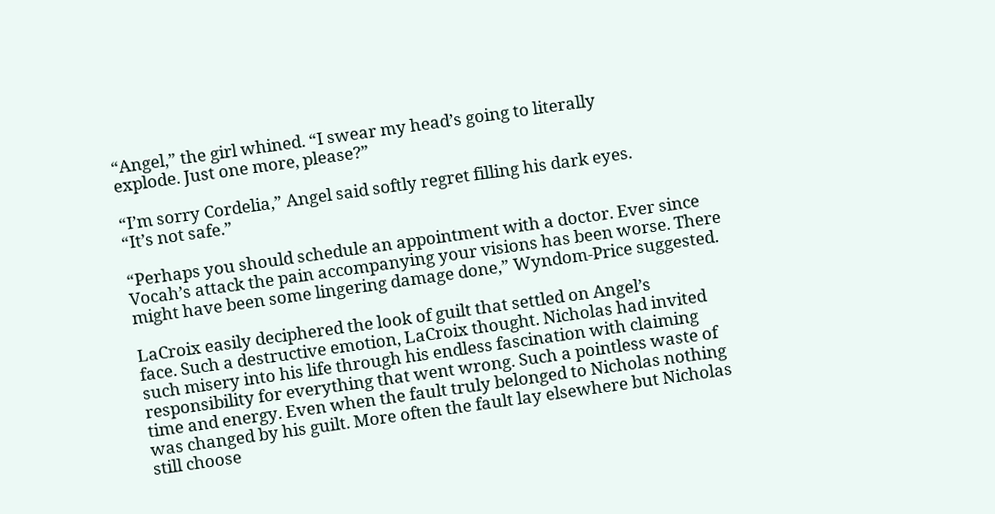“Angel,” the girl whined. “I swear my head’s going to literally
explode. Just one more, please?”

“I’m sorry Cordelia,” Angel said softly regret filling his dark eyes.
“It’s not safe.”

“Perhaps you should schedule an appointment with a doctor. Ever since
Vocah’s attack the pain accompanying your visions has been worse. There
might have been some lingering damage done,” Wyndom-Price suggested.

LaCroix easily deciphered the look of guilt that settled on Angel’s
face. Such a destructive emotion, LaCroix thought. Nicholas had invited
such misery into his life through his endless fascination with claiming
responsibility for everything that went wrong. Such a pointless waste of
time and energy. Even when the fault truly belonged to Nicholas nothing
was changed by his guilt. More often the fault lay elsewhere but Nicholas
still choose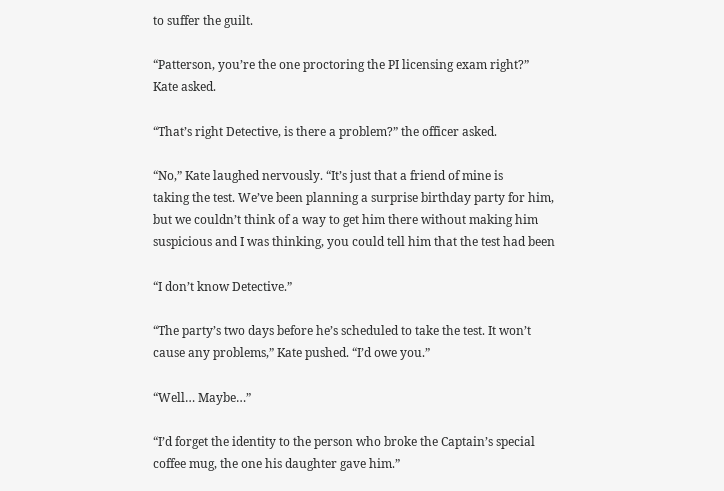to suffer the guilt.

“Patterson, you’re the one proctoring the PI licensing exam right?”
Kate asked.

“That’s right Detective, is there a problem?” the officer asked.

“No,” Kate laughed nervously. “It’s just that a friend of mine is
taking the test. We’ve been planning a surprise birthday party for him,
but we couldn’t think of a way to get him there without making him
suspicious and I was thinking, you could tell him that the test had been

“I don’t know Detective.”

“The party’s two days before he’s scheduled to take the test. It won’t
cause any problems,” Kate pushed. “I’d owe you.”

“Well… Maybe…”

“I’d forget the identity to the person who broke the Captain’s special
coffee mug, the one his daughter gave him.”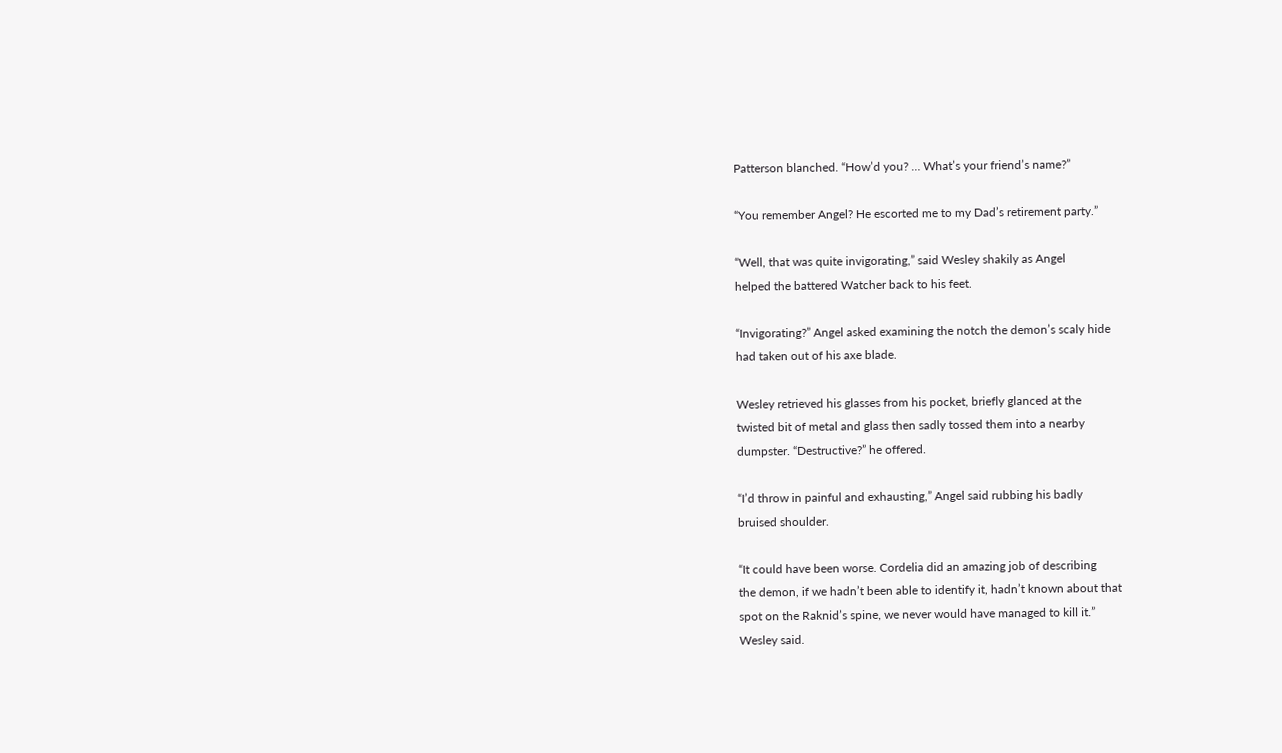Patterson blanched. “How’d you? … What’s your friend’s name?”

“You remember Angel? He escorted me to my Dad’s retirement party.”

“Well, that was quite invigorating,” said Wesley shakily as Angel
helped the battered Watcher back to his feet.

“Invigorating?” Angel asked examining the notch the demon’s scaly hide
had taken out of his axe blade.

Wesley retrieved his glasses from his pocket, briefly glanced at the
twisted bit of metal and glass then sadly tossed them into a nearby
dumpster. “Destructive?” he offered.

“I’d throw in painful and exhausting,” Angel said rubbing his badly
bruised shoulder.

“It could have been worse. Cordelia did an amazing job of describing
the demon, if we hadn’t been able to identify it, hadn’t known about that
spot on the Raknid’s spine, we never would have managed to kill it.”
Wesley said.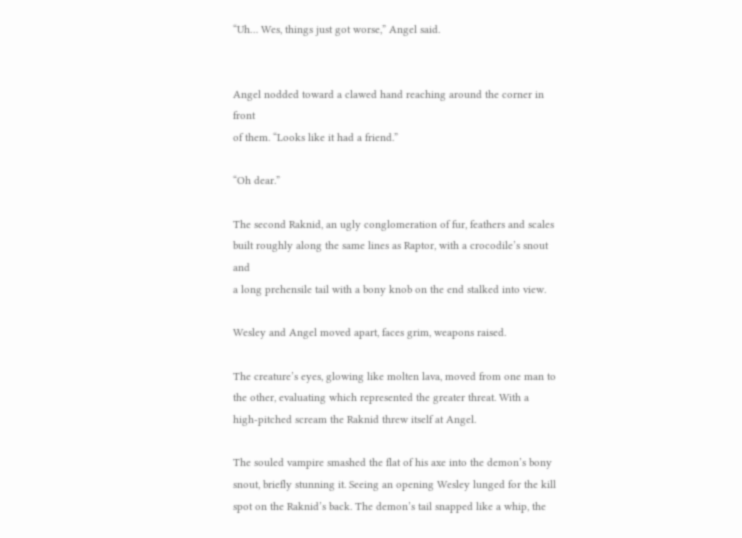“Uh… Wes, things just got worse,” Angel said.


Angel nodded toward a clawed hand reaching around the corner in front
of them. “Looks like it had a friend.”

“Oh dear.”

The second Raknid, an ugly conglomeration of fur, feathers and scales
built roughly along the same lines as Raptor, with a crocodile’s snout and
a long prehensile tail with a bony knob on the end stalked into view.

Wesley and Angel moved apart, faces grim, weapons raised.

The creature’s eyes, glowing like molten lava, moved from one man to
the other, evaluating which represented the greater threat. With a
high-pitched scream the Raknid threw itself at Angel.

The souled vampire smashed the flat of his axe into the demon’s bony
snout, briefly stunning it. Seeing an opening Wesley lunged for the kill
spot on the Raknid’s back. The demon’s tail snapped like a whip, the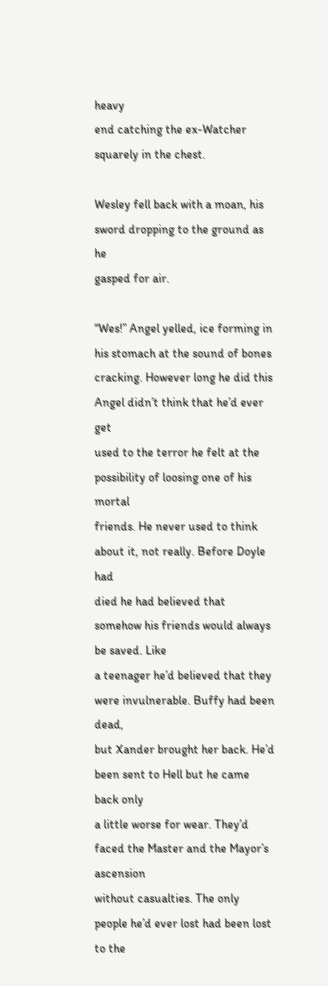heavy
end catching the ex-Watcher squarely in the chest.

Wesley fell back with a moan, his sword dropping to the ground as he
gasped for air.

“Wes!” Angel yelled, ice forming in his stomach at the sound of bones
cracking. However long he did this Angel didn’t think that he’d ever get
used to the terror he felt at the possibility of loosing one of his mortal
friends. He never used to think about it, not really. Before Doyle had
died he had believed that somehow his friends would always be saved. Like
a teenager he’d believed that they were invulnerable. Buffy had been dead,
but Xander brought her back. He’d been sent to Hell but he came back only
a little worse for wear. They’d faced the Master and the Mayor’s ascension
without casualties. The only people he’d ever lost had been lost to the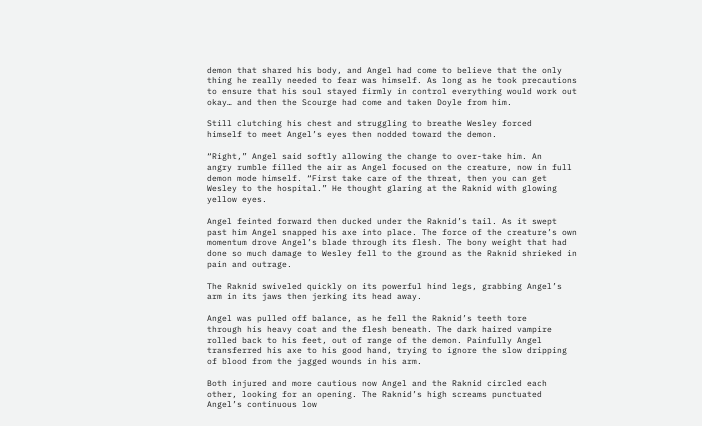demon that shared his body, and Angel had come to believe that the only
thing he really needed to fear was himself. As long as he took precautions
to ensure that his soul stayed firmly in control everything would work out
okay… and then the Scourge had come and taken Doyle from him.

Still clutching his chest and struggling to breathe Wesley forced
himself to meet Angel’s eyes then nodded toward the demon.

“Right,” Angel said softly allowing the change to over-take him. An
angry rumble filled the air as Angel focused on the creature, now in full
demon mode himself. “First take care of the threat, then you can get
Wesley to the hospital.” He thought glaring at the Raknid with glowing
yellow eyes.

Angel feinted forward then ducked under the Raknid’s tail. As it swept
past him Angel snapped his axe into place. The force of the creature’s own
momentum drove Angel’s blade through its flesh. The bony weight that had
done so much damage to Wesley fell to the ground as the Raknid shrieked in
pain and outrage.

The Raknid swiveled quickly on its powerful hind legs, grabbing Angel’s
arm in its jaws then jerking its head away.

Angel was pulled off balance, as he fell the Raknid’s teeth tore
through his heavy coat and the flesh beneath. The dark haired vampire
rolled back to his feet, out of range of the demon. Painfully Angel
transferred his axe to his good hand, trying to ignore the slow dripping
of blood from the jagged wounds in his arm.

Both injured and more cautious now Angel and the Raknid circled each
other, looking for an opening. The Raknid’s high screams punctuated
Angel’s continuous low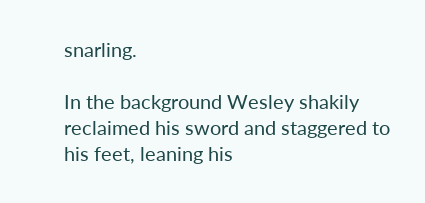snarling.

In the background Wesley shakily reclaimed his sword and staggered to
his feet, leaning his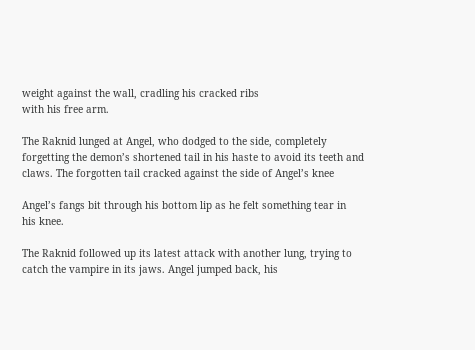weight against the wall, cradling his cracked ribs
with his free arm.

The Raknid lunged at Angel, who dodged to the side, completely
forgetting the demon’s shortened tail in his haste to avoid its teeth and
claws. The forgotten tail cracked against the side of Angel’s knee

Angel’s fangs bit through his bottom lip as he felt something tear in
his knee.

The Raknid followed up its latest attack with another lung, trying to
catch the vampire in its jaws. Angel jumped back, his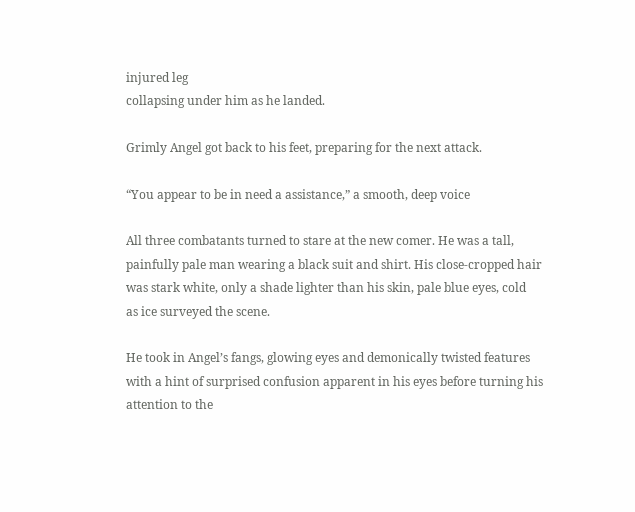injured leg
collapsing under him as he landed.

Grimly Angel got back to his feet, preparing for the next attack.

“You appear to be in need a assistance,” a smooth, deep voice

All three combatants turned to stare at the new comer. He was a tall,
painfully pale man wearing a black suit and shirt. His close-cropped hair
was stark white, only a shade lighter than his skin, pale blue eyes, cold
as ice surveyed the scene.

He took in Angel’s fangs, glowing eyes and demonically twisted features
with a hint of surprised confusion apparent in his eyes before turning his
attention to the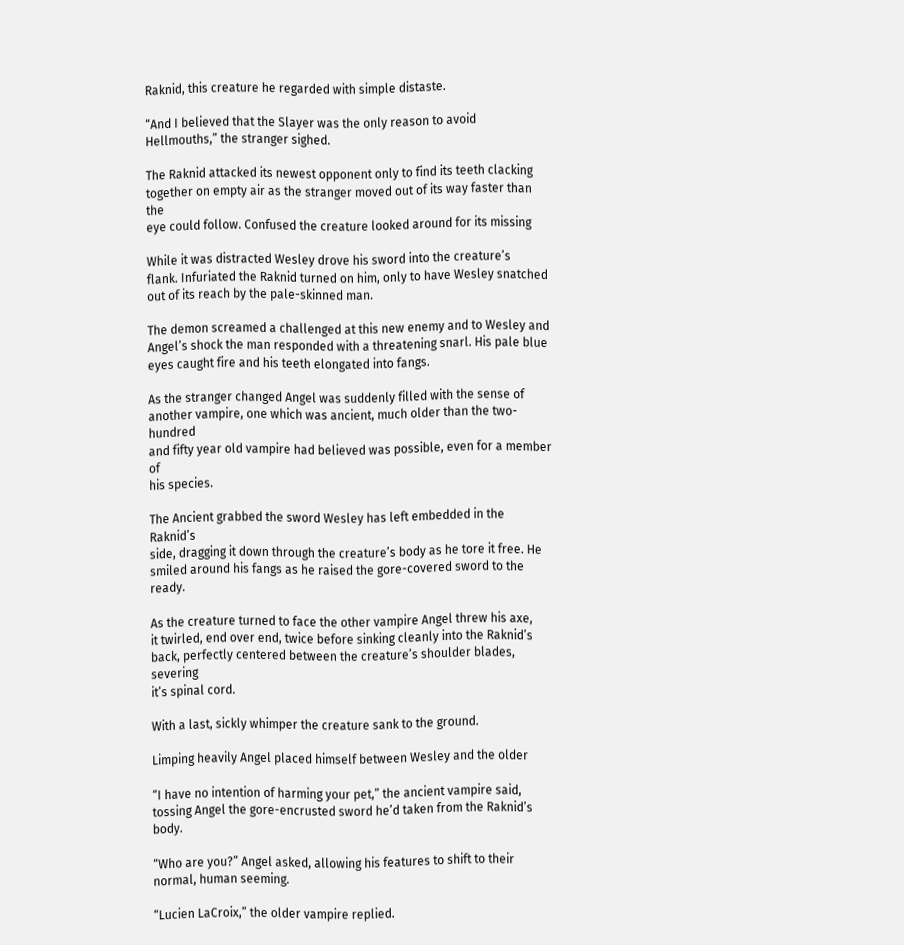Raknid, this creature he regarded with simple distaste.

“And I believed that the Slayer was the only reason to avoid
Hellmouths,” the stranger sighed.

The Raknid attacked its newest opponent only to find its teeth clacking
together on empty air as the stranger moved out of its way faster than the
eye could follow. Confused the creature looked around for its missing

While it was distracted Wesley drove his sword into the creature’s
flank. Infuriated the Raknid turned on him, only to have Wesley snatched
out of its reach by the pale-skinned man.

The demon screamed a challenged at this new enemy and to Wesley and
Angel’s shock the man responded with a threatening snarl. His pale blue
eyes caught fire and his teeth elongated into fangs.

As the stranger changed Angel was suddenly filled with the sense of
another vampire, one which was ancient, much older than the two-hundred
and fifty year old vampire had believed was possible, even for a member of
his species.

The Ancient grabbed the sword Wesley has left embedded in the Raknid’s
side, dragging it down through the creature’s body as he tore it free. He
smiled around his fangs as he raised the gore-covered sword to the ready.

As the creature turned to face the other vampire Angel threw his axe,
it twirled, end over end, twice before sinking cleanly into the Raknid’s
back, perfectly centered between the creature’s shoulder blades, severing
it’s spinal cord.

With a last, sickly whimper the creature sank to the ground.

Limping heavily Angel placed himself between Wesley and the older

“I have no intention of harming your pet,” the ancient vampire said,
tossing Angel the gore-encrusted sword he’d taken from the Raknid’s body.

“Who are you?” Angel asked, allowing his features to shift to their
normal, human seeming.

“Lucien LaCroix,” the older vampire replied.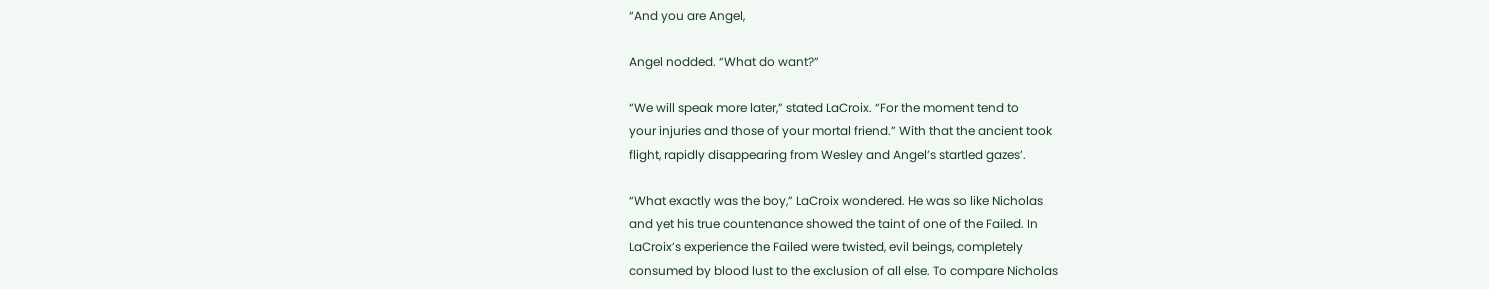“And you are Angel,

Angel nodded. “What do want?”

“We will speak more later,” stated LaCroix. “For the moment tend to
your injuries and those of your mortal friend.” With that the ancient took
flight, rapidly disappearing from Wesley and Angel’s startled gazes’.

“What exactly was the boy,” LaCroix wondered. He was so like Nicholas
and yet his true countenance showed the taint of one of the Failed. In
LaCroix’s experience the Failed were twisted, evil beings, completely
consumed by blood lust to the exclusion of all else. To compare Nicholas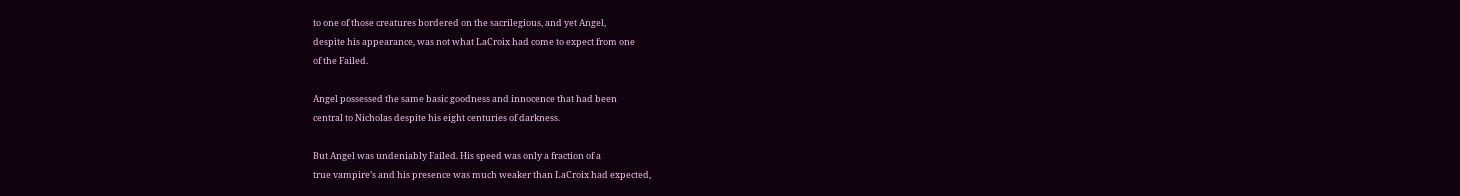to one of those creatures bordered on the sacrilegious, and yet Angel,
despite his appearance, was not what LaCroix had come to expect from one
of the Failed.

Angel possessed the same basic goodness and innocence that had been
central to Nicholas despite his eight centuries of darkness.

But Angel was undeniably Failed. His speed was only a fraction of a
true vampire’s and his presence was much weaker than LaCroix had expected,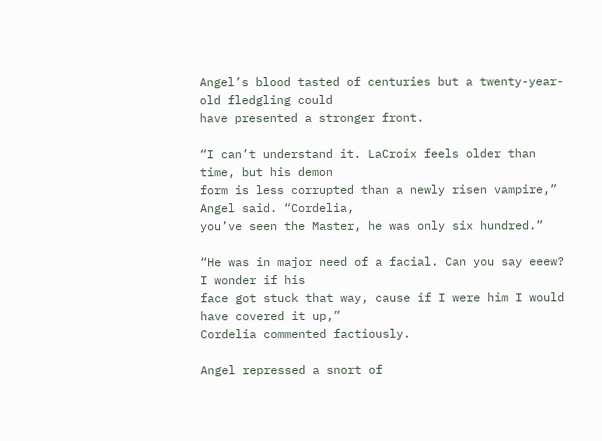Angel’s blood tasted of centuries but a twenty-year-old fledgling could
have presented a stronger front.

“I can’t understand it. LaCroix feels older than time, but his demon
form is less corrupted than a newly risen vampire,” Angel said. “Cordelia,
you’ve seen the Master, he was only six hundred.”

“He was in major need of a facial. Can you say eeew? I wonder if his
face got stuck that way, cause if I were him I would have covered it up,”
Cordelia commented factiously.

Angel repressed a snort of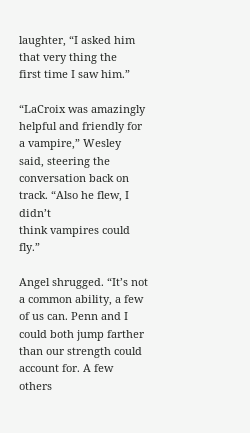laughter, “I asked him that very thing the
first time I saw him.”

“LaCroix was amazingly helpful and friendly for a vampire,” Wesley
said, steering the conversation back on track. “Also he flew, I didn’t
think vampires could fly.”

Angel shrugged. “It’s not a common ability, a few of us can. Penn and I
could both jump farther than our strength could account for. A few others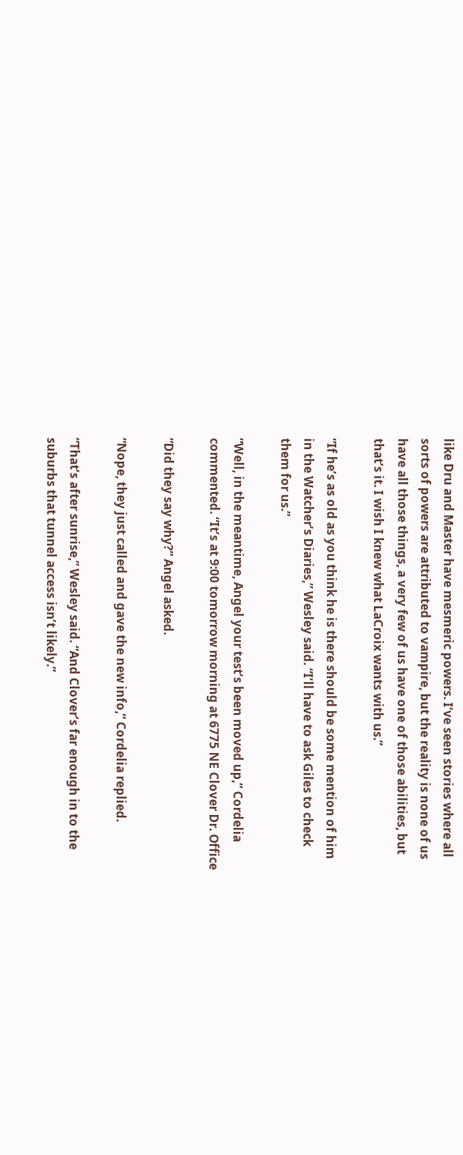like Dru and Master have mesmeric powers. I’ve seen stories where all
sorts of powers are attributed to vampire, but the reality is none of us
have all those things, a very few of us have one of those abilities, but
that’s it. I wish I knew what LaCroix wants with us.”

“If he’s as old as you think he is there should be some mention of him
in the Watcher’s Diaries,” Wesley said. “I’ll have to ask Giles to check
them for us.”

“Well, in the meantime, Angel your test’s been moved up,” Cordelia
commented. “It’s at 9:00 tomorrow morning at 6775 NE Clover Dr. Office

“Did they say why?” Angel asked.

“Nope, they just called and gave the new info,” Cordelia replied.

“That’s after sunrise,” Wesley said. “And Clover’s far enough in to the
suburbs that tunnel access isn’t likely.”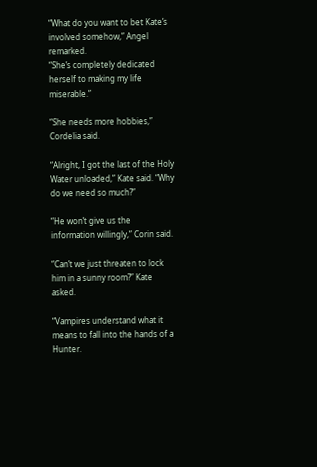“What do you want to bet Kate’s involved somehow,” Angel remarked.
“She’s completely dedicated herself to making my life miserable.”

“She needs more hobbies,” Cordelia said.

“Alright, I got the last of the Holy Water unloaded,” Kate said. “Why
do we need so much?”

“He won’t give us the information willingly,” Corin said.

“Can’t we just threaten to lock him in a sunny room?” Kate asked.

“Vampires understand what it means to fall into the hands of a Hunter.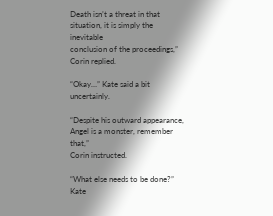Death isn’t a threat in that situation, it is simply the inevitable
conclusion of the proceedings,” Corin replied.

“Okay…” Kate said a bit uncertainly.

“Despite his outward appearance, Angel is a monster, remember that,”
Corin instructed.

“What else needs to be done?” Kate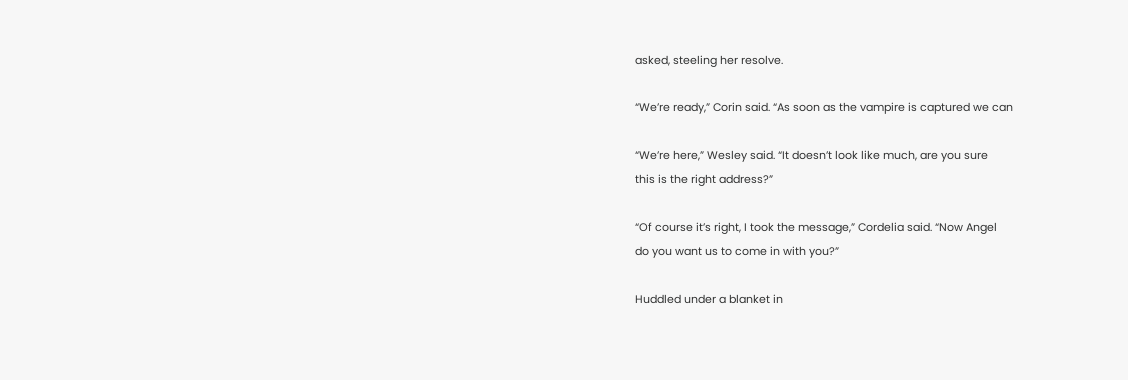asked, steeling her resolve.

“We’re ready,” Corin said. “As soon as the vampire is captured we can

“We’re here,” Wesley said. “It doesn’t look like much, are you sure
this is the right address?”

“Of course it’s right, I took the message,” Cordelia said. “Now Angel
do you want us to come in with you?”

Huddled under a blanket in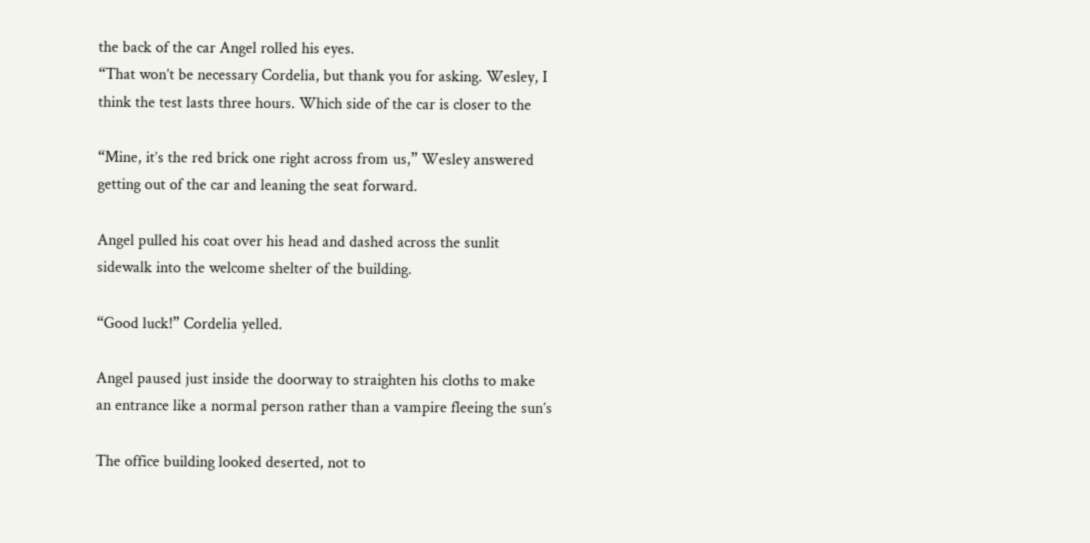the back of the car Angel rolled his eyes.
“That won’t be necessary Cordelia, but thank you for asking. Wesley, I
think the test lasts three hours. Which side of the car is closer to the

“Mine, it’s the red brick one right across from us,” Wesley answered
getting out of the car and leaning the seat forward.

Angel pulled his coat over his head and dashed across the sunlit
sidewalk into the welcome shelter of the building.

“Good luck!” Cordelia yelled.

Angel paused just inside the doorway to straighten his cloths to make
an entrance like a normal person rather than a vampire fleeing the sun’s

The office building looked deserted, not to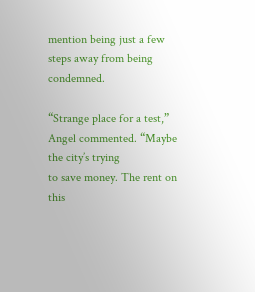mention being just a few
steps away from being condemned.

“Strange place for a test,” Angel commented. “Maybe the city’s trying
to save money. The rent on this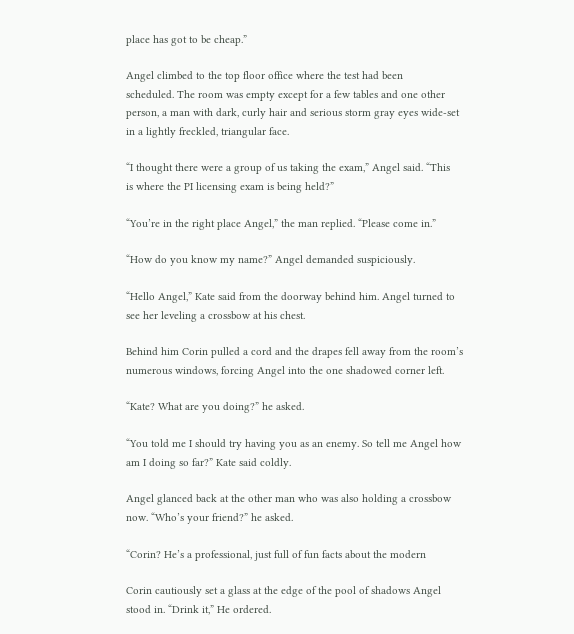place has got to be cheap.”

Angel climbed to the top floor office where the test had been
scheduled. The room was empty except for a few tables and one other
person, a man with dark, curly hair and serious storm gray eyes wide-set
in a lightly freckled, triangular face.

“I thought there were a group of us taking the exam,” Angel said. “This
is where the PI licensing exam is being held?”

“You’re in the right place Angel,” the man replied. “Please come in.”

“How do you know my name?” Angel demanded suspiciously.

“Hello Angel,” Kate said from the doorway behind him. Angel turned to
see her leveling a crossbow at his chest.

Behind him Corin pulled a cord and the drapes fell away from the room’s
numerous windows, forcing Angel into the one shadowed corner left.

“Kate? What are you doing?” he asked.

“You told me I should try having you as an enemy. So tell me Angel how
am I doing so far?” Kate said coldly.

Angel glanced back at the other man who was also holding a crossbow
now. “Who’s your friend?” he asked.

“Corin? He’s a professional, just full of fun facts about the modern

Corin cautiously set a glass at the edge of the pool of shadows Angel
stood in. “Drink it,” He ordered.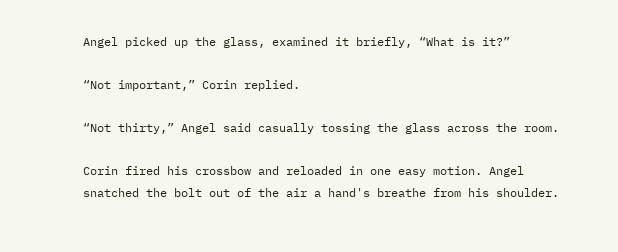Angel picked up the glass, examined it briefly, “What is it?”

“Not important,” Corin replied.

“Not thirty,” Angel said casually tossing the glass across the room.

Corin fired his crossbow and reloaded in one easy motion. Angel
snatched the bolt out of the air a hand's breathe from his shoulder.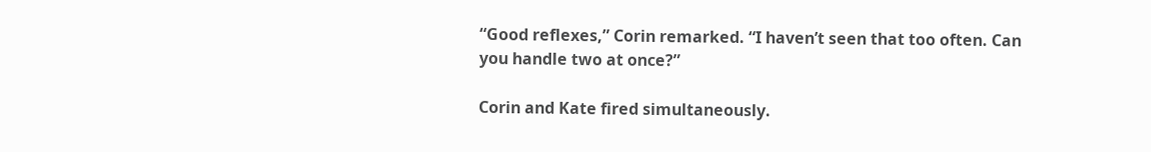“Good reflexes,” Corin remarked. “I haven’t seen that too often. Can
you handle two at once?”

Corin and Kate fired simultaneously.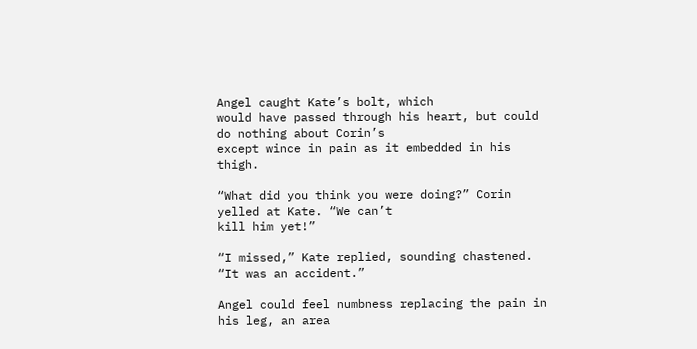Angel caught Kate’s bolt, which
would have passed through his heart, but could do nothing about Corin’s
except wince in pain as it embedded in his thigh.

“What did you think you were doing?” Corin yelled at Kate. “We can’t
kill him yet!”

“I missed,” Kate replied, sounding chastened. “It was an accident.”

Angel could feel numbness replacing the pain in his leg, an area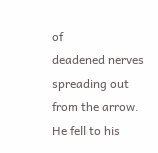of
deadened nerves spreading out from the arrow. He fell to his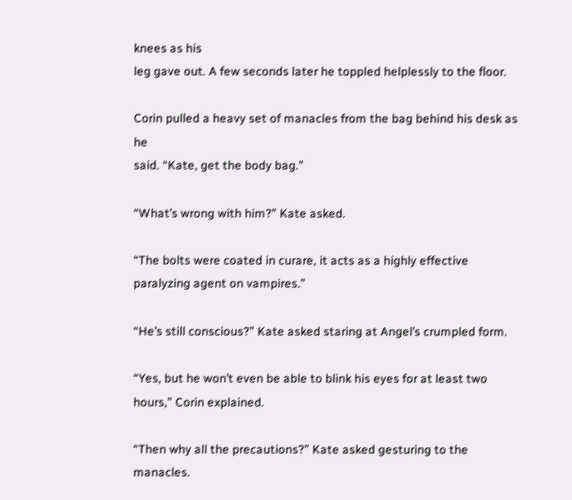knees as his
leg gave out. A few seconds later he toppled helplessly to the floor.

Corin pulled a heavy set of manacles from the bag behind his desk as he
said. “Kate, get the body bag.”

“What’s wrong with him?” Kate asked.

“The bolts were coated in curare, it acts as a highly effective
paralyzing agent on vampires.”

“He’s still conscious?” Kate asked staring at Angel’s crumpled form.

“Yes, but he won’t even be able to blink his eyes for at least two
hours,” Corin explained.

“Then why all the precautions?” Kate asked gesturing to the manacles.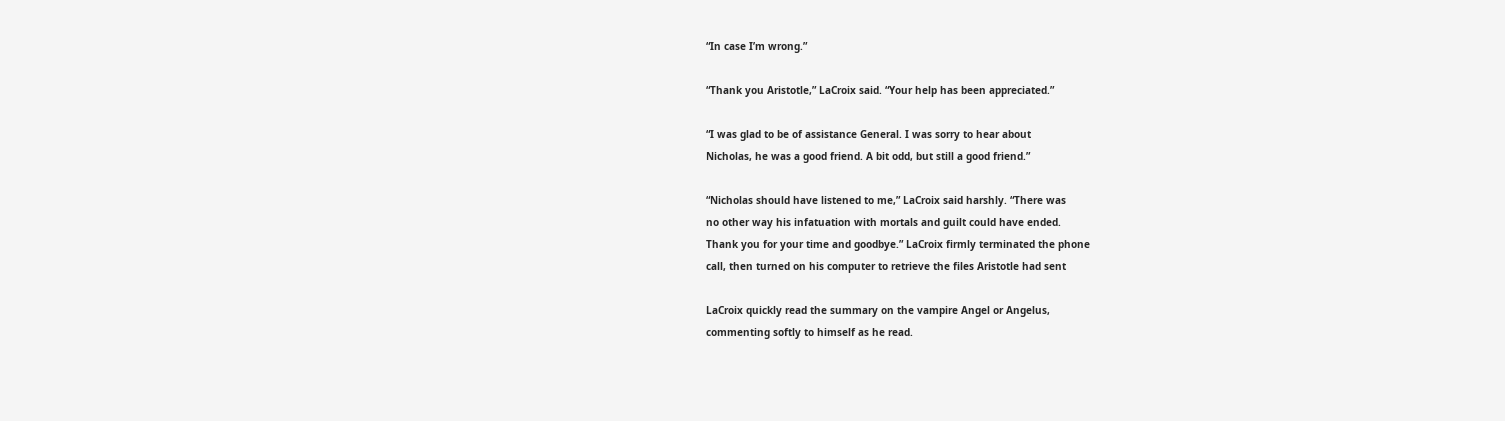“In case I’m wrong.”

“Thank you Aristotle,” LaCroix said. “Your help has been appreciated.”

“I was glad to be of assistance General. I was sorry to hear about
Nicholas, he was a good friend. A bit odd, but still a good friend.”

“Nicholas should have listened to me,” LaCroix said harshly. “There was
no other way his infatuation with mortals and guilt could have ended.
Thank you for your time and goodbye.” LaCroix firmly terminated the phone
call, then turned on his computer to retrieve the files Aristotle had sent

LaCroix quickly read the summary on the vampire Angel or Angelus,
commenting softly to himself as he read.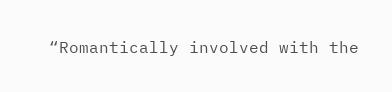“Romantically involved with the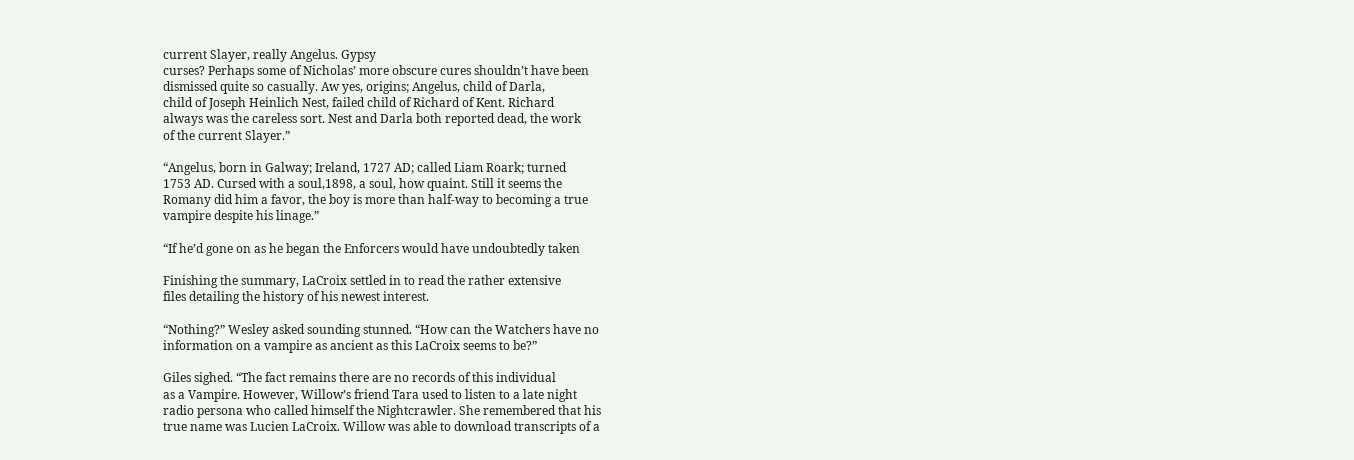current Slayer, really Angelus. Gypsy
curses? Perhaps some of Nicholas’ more obscure cures shouldn’t have been
dismissed quite so casually. Aw yes, origins; Angelus, child of Darla,
child of Joseph Heinlich Nest, failed child of Richard of Kent. Richard
always was the careless sort. Nest and Darla both reported dead, the work
of the current Slayer.”

“Angelus, born in Galway; Ireland, 1727 AD; called Liam Roark; turned
1753 AD. Cursed with a soul,1898, a soul, how quaint. Still it seems the
Romany did him a favor, the boy is more than half-way to becoming a true
vampire despite his linage.”

“If he’d gone on as he began the Enforcers would have undoubtedly taken

Finishing the summary, LaCroix settled in to read the rather extensive
files detailing the history of his newest interest.

“Nothing?” Wesley asked sounding stunned. “How can the Watchers have no
information on a vampire as ancient as this LaCroix seems to be?”

Giles sighed. “The fact remains there are no records of this individual
as a Vampire. However, Willow’s friend Tara used to listen to a late night
radio persona who called himself the Nightcrawler. She remembered that his
true name was Lucien LaCroix. Willow was able to download transcripts of a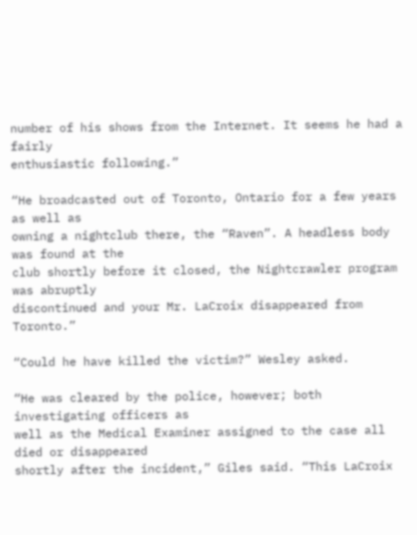number of his shows from the Internet. It seems he had a fairly
enthusiastic following.”

“He broadcasted out of Toronto, Ontario for a few years as well as
owning a nightclub there, the “Raven”. A headless body was found at the
club shortly before it closed, the Nightcrawler program was abruptly
discontinued and your Mr. LaCroix disappeared from Toronto.”

“Could he have killed the victim?” Wesley asked.

“He was cleared by the police, however; both investigating officers as
well as the Medical Examiner assigned to the case all died or disappeared
shortly after the incident,” Giles said. “This LaCroix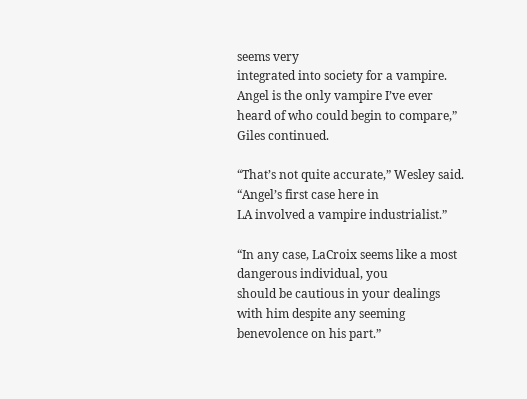seems very
integrated into society for a vampire. Angel is the only vampire I’ve ever
heard of who could begin to compare,” Giles continued.

“That’s not quite accurate,” Wesley said. “Angel’s first case here in
LA involved a vampire industrialist.”

“In any case, LaCroix seems like a most dangerous individual, you
should be cautious in your dealings with him despite any seeming
benevolence on his part.”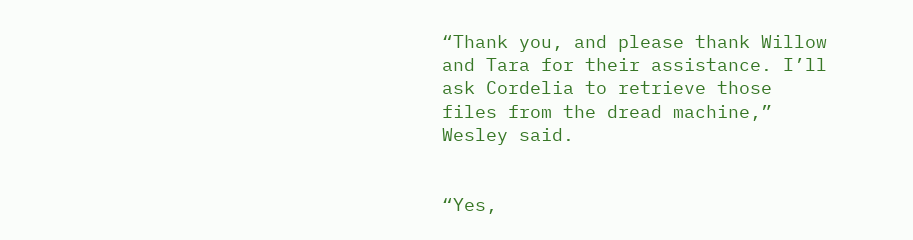“Thank you, and please thank Willow and Tara for their assistance. I’ll
ask Cordelia to retrieve those files from the dread machine,” Wesley said.


“Yes,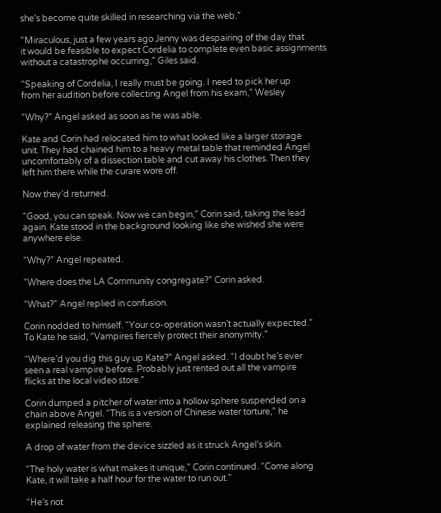she’s become quite skilled in researching via the web.”

“Miraculous, just a few years ago Jenny was despairing of the day that
it would be feasible to expect Cordelia to complete even basic assignments
without a catastrophe occurring,” Giles said.

“Speaking of Cordelia, I really must be going. I need to pick her up
from her audition before collecting Angel from his exam,” Wesley

“Why?” Angel asked as soon as he was able.

Kate and Corin had relocated him to what looked like a larger storage
unit. They had chained him to a heavy metal table that reminded Angel
uncomfortably of a dissection table and cut away his clothes. Then they
left him there while the curare wore off.

Now they’d returned.

“Good, you can speak. Now we can begin,” Corin said, taking the lead
again. Kate stood in the background looking like she wished she were
anywhere else.

“Why?” Angel repeated.

“Where does the LA Community congregate?” Corin asked.

“What?” Angel replied in confusion.

Corin nodded to himself. “Your co-operation wasn’t actually expected.”
To Kate he said, “Vampires fiercely protect their anonymity.”

“Where’d you dig this guy up Kate?” Angel asked. “I doubt he’s ever
seen a real vampire before. Probably just rented out all the vampire
flicks at the local video store.”

Corin dumped a pitcher of water into a hollow sphere suspended on a
chain above Angel. “This is a version of Chinese water torture,” he
explained releasing the sphere.

A drop of water from the device sizzled as it struck Angel’s skin.

“The holy water is what makes it unique,” Corin continued. “Come along
Kate, it will take a half hour for the water to run out.”

“He’s not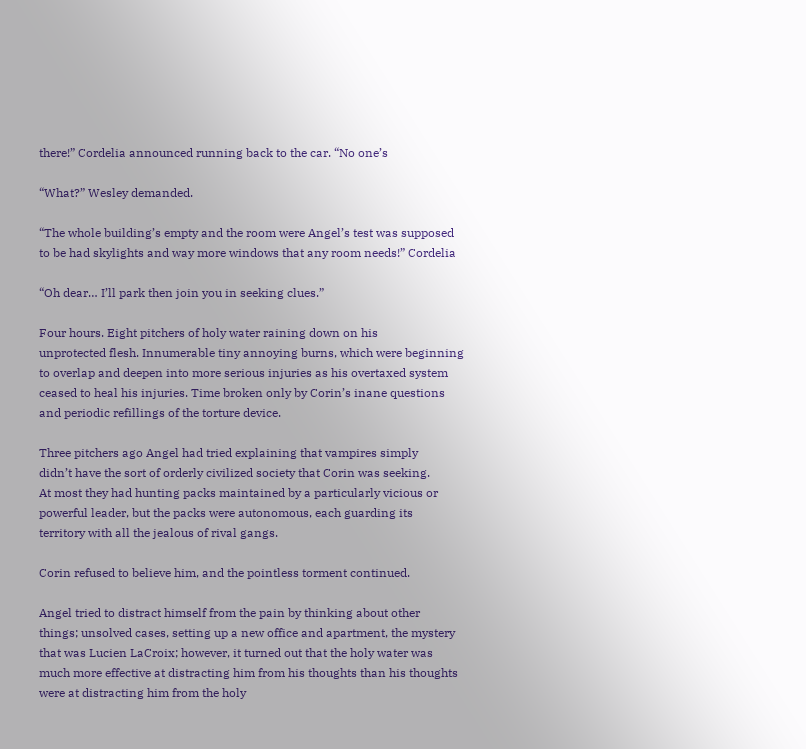there!” Cordelia announced running back to the car. “No one’s

“What?” Wesley demanded.

“The whole building’s empty and the room were Angel’s test was supposed
to be had skylights and way more windows that any room needs!” Cordelia

“Oh dear… I’ll park then join you in seeking clues.”

Four hours. Eight pitchers of holy water raining down on his
unprotected flesh. Innumerable tiny annoying burns, which were beginning
to overlap and deepen into more serious injuries as his overtaxed system
ceased to heal his injuries. Time broken only by Corin’s inane questions
and periodic refillings of the torture device.

Three pitchers ago Angel had tried explaining that vampires simply
didn’t have the sort of orderly civilized society that Corin was seeking.
At most they had hunting packs maintained by a particularly vicious or
powerful leader, but the packs were autonomous, each guarding its
territory with all the jealous of rival gangs.

Corin refused to believe him, and the pointless torment continued.

Angel tried to distract himself from the pain by thinking about other
things; unsolved cases, setting up a new office and apartment, the mystery
that was Lucien LaCroix; however, it turned out that the holy water was
much more effective at distracting him from his thoughts than his thoughts
were at distracting him from the holy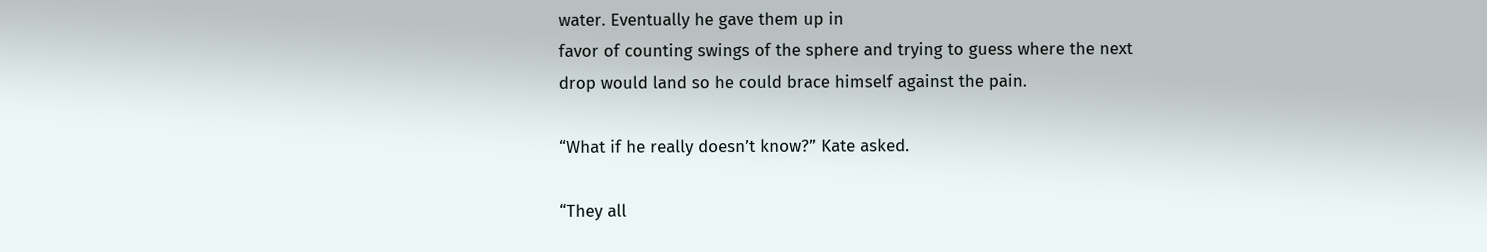water. Eventually he gave them up in
favor of counting swings of the sphere and trying to guess where the next
drop would land so he could brace himself against the pain.

“What if he really doesn’t know?” Kate asked.

“They all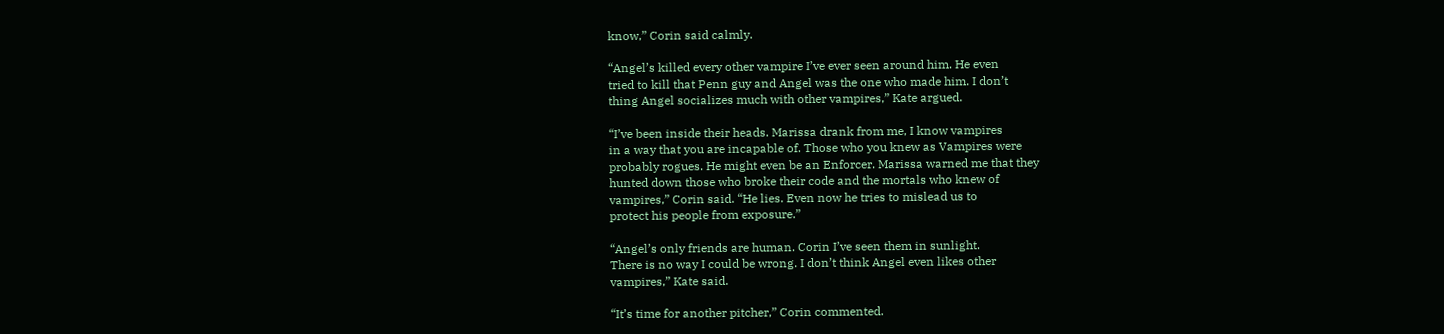know,” Corin said calmly.

“Angel’s killed every other vampire I’ve ever seen around him. He even
tried to kill that Penn guy and Angel was the one who made him. I don’t
thing Angel socializes much with other vampires,” Kate argued.

“I’ve been inside their heads. Marissa drank from me, I know vampires
in a way that you are incapable of. Those who you knew as Vampires were
probably rogues. He might even be an Enforcer. Marissa warned me that they
hunted down those who broke their code and the mortals who knew of
vampires,” Corin said. “He lies. Even now he tries to mislead us to
protect his people from exposure.”

“Angel’s only friends are human. Corin I’ve seen them in sunlight.
There is no way I could be wrong. I don’t think Angel even likes other
vampires,” Kate said.

“It’s time for another pitcher,” Corin commented.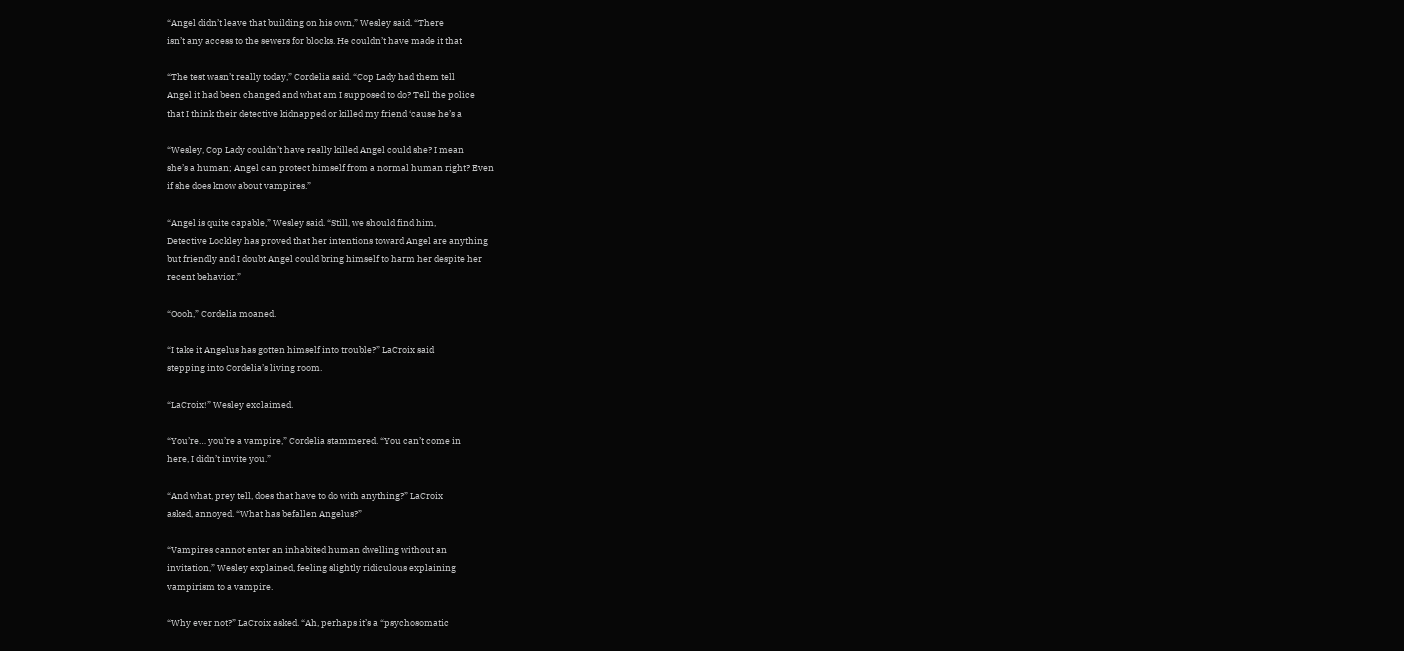“Angel didn’t leave that building on his own,” Wesley said. “There
isn’t any access to the sewers for blocks. He couldn’t have made it that

“The test wasn’t really today,” Cordelia said. “Cop Lady had them tell
Angel it had been changed and what am I supposed to do? Tell the police
that I think their detective kidnapped or killed my friend ‘cause he’s a

“Wesley, Cop Lady couldn’t have really killed Angel could she? I mean
she’s a human; Angel can protect himself from a normal human right? Even
if she does know about vampires.”

“Angel is quite capable,” Wesley said. “Still, we should find him,
Detective Lockley has proved that her intentions toward Angel are anything
but friendly and I doubt Angel could bring himself to harm her despite her
recent behavior.”

“Oooh,” Cordelia moaned.

“I take it Angelus has gotten himself into trouble?” LaCroix said
stepping into Cordelia’s living room.

“LaCroix!” Wesley exclaimed.

“You’re… you’re a vampire,” Cordelia stammered. “You can’t come in
here, I didn’t invite you.”

“And what, prey tell, does that have to do with anything?” LaCroix
asked, annoyed. “What has befallen Angelus?”

“Vampires cannot enter an inhabited human dwelling without an
invitation,” Wesley explained, feeling slightly ridiculous explaining
vampirism to a vampire.

“Why ever not?” LaCroix asked. “Ah, perhaps it’s a “psychosomatic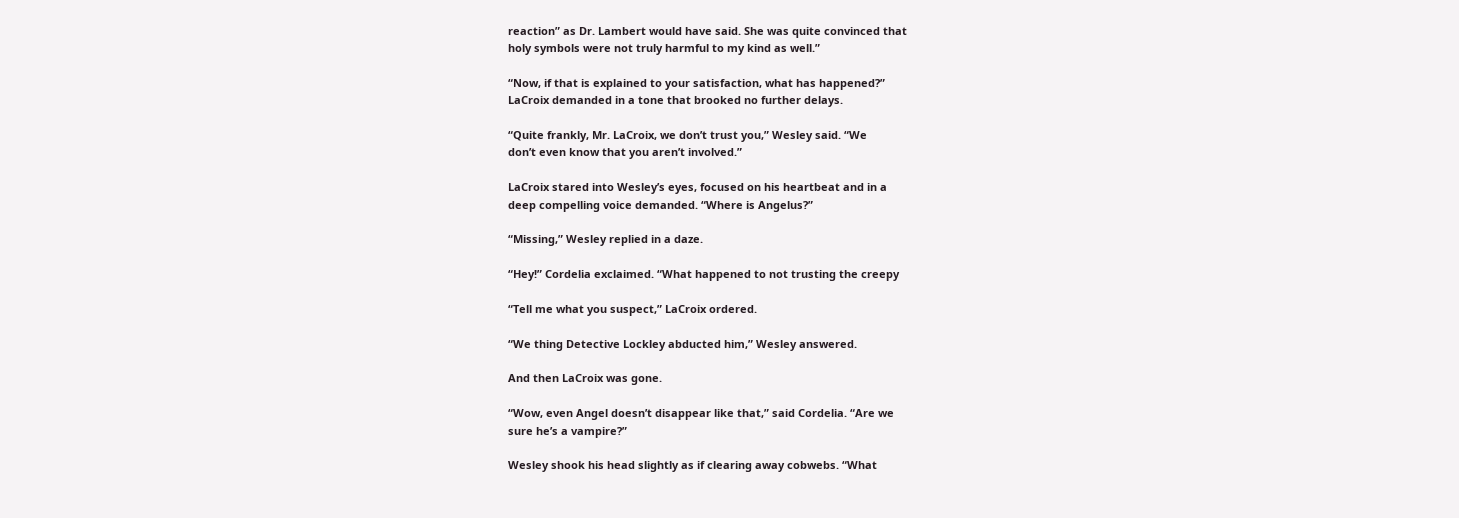reaction” as Dr. Lambert would have said. She was quite convinced that
holy symbols were not truly harmful to my kind as well.”

“Now, if that is explained to your satisfaction, what has happened?”
LaCroix demanded in a tone that brooked no further delays.

“Quite frankly, Mr. LaCroix, we don’t trust you,” Wesley said. “We
don’t even know that you aren’t involved.”

LaCroix stared into Wesley’s eyes, focused on his heartbeat and in a
deep compelling voice demanded. “Where is Angelus?”

“Missing,” Wesley replied in a daze.

“Hey!” Cordelia exclaimed. “What happened to not trusting the creepy

“Tell me what you suspect,” LaCroix ordered.

“We thing Detective Lockley abducted him,” Wesley answered.

And then LaCroix was gone.

“Wow, even Angel doesn’t disappear like that,” said Cordelia. “Are we
sure he’s a vampire?”

Wesley shook his head slightly as if clearing away cobwebs. “What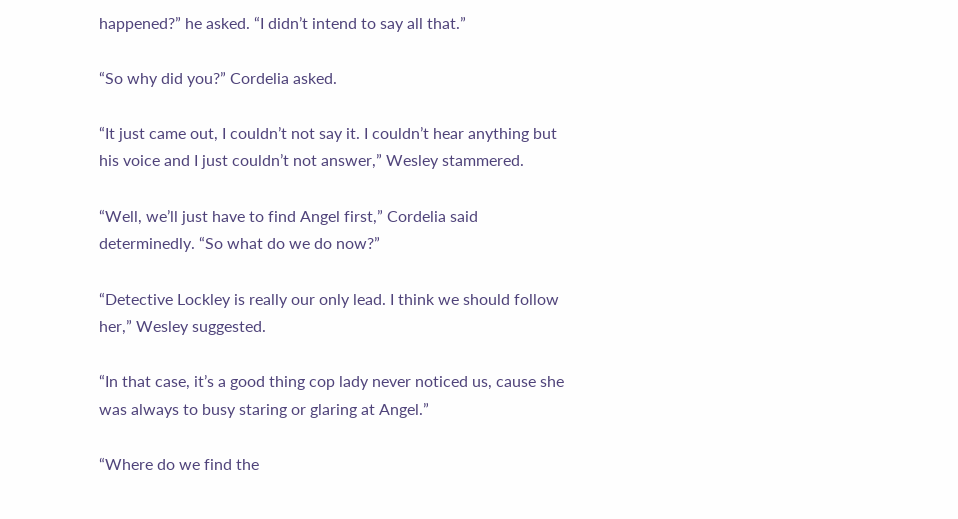happened?” he asked. “I didn’t intend to say all that.”

“So why did you?” Cordelia asked.

“It just came out, I couldn’t not say it. I couldn’t hear anything but
his voice and I just couldn’t not answer,” Wesley stammered.

“Well, we’ll just have to find Angel first,” Cordelia said
determinedly. “So what do we do now?”

“Detective Lockley is really our only lead. I think we should follow
her,” Wesley suggested.

“In that case, it’s a good thing cop lady never noticed us, cause she
was always to busy staring or glaring at Angel.”

“Where do we find the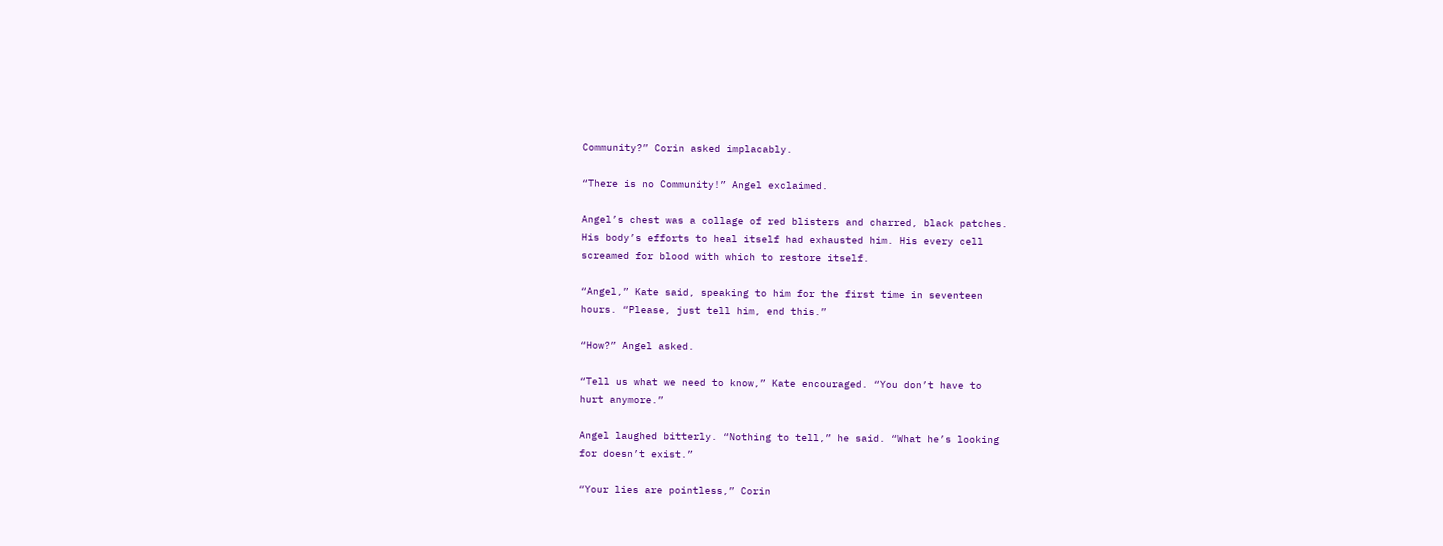Community?” Corin asked implacably.

“There is no Community!” Angel exclaimed.

Angel’s chest was a collage of red blisters and charred, black patches.
His body’s efforts to heal itself had exhausted him. His every cell
screamed for blood with which to restore itself.

“Angel,” Kate said, speaking to him for the first time in seventeen
hours. “Please, just tell him, end this.”

“How?” Angel asked.

“Tell us what we need to know,” Kate encouraged. “You don’t have to
hurt anymore.”

Angel laughed bitterly. “Nothing to tell,” he said. “What he’s looking
for doesn’t exist.”

“Your lies are pointless,” Corin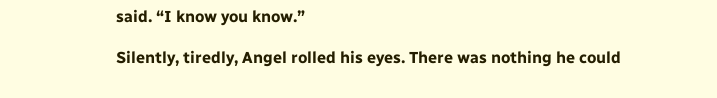said. “I know you know.”

Silently, tiredly, Angel rolled his eyes. There was nothing he could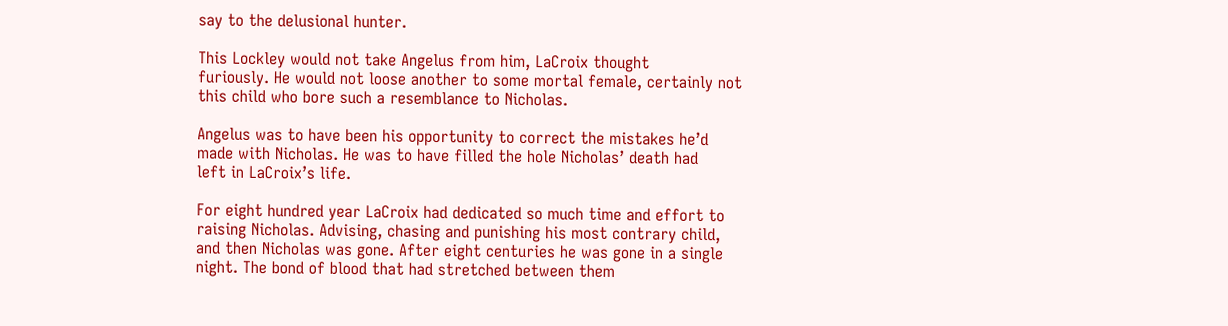say to the delusional hunter.

This Lockley would not take Angelus from him, LaCroix thought
furiously. He would not loose another to some mortal female, certainly not
this child who bore such a resemblance to Nicholas.

Angelus was to have been his opportunity to correct the mistakes he’d
made with Nicholas. He was to have filled the hole Nicholas’ death had
left in LaCroix’s life.

For eight hundred year LaCroix had dedicated so much time and effort to
raising Nicholas. Advising, chasing and punishing his most contrary child,
and then Nicholas was gone. After eight centuries he was gone in a single
night. The bond of blood that had stretched between them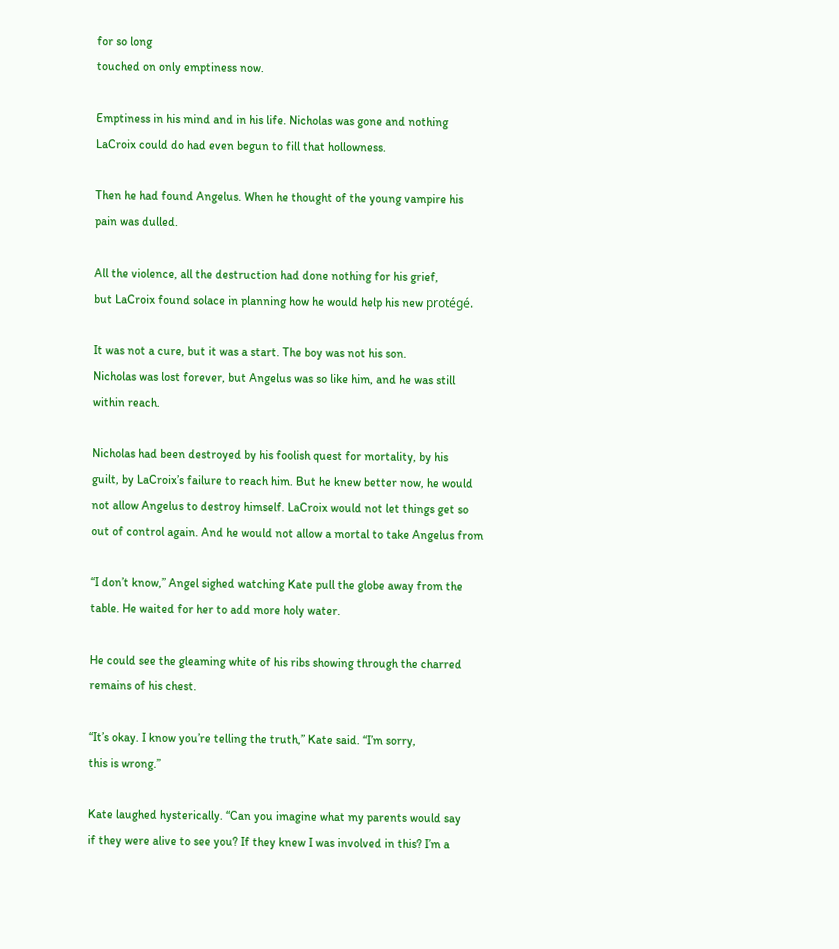for so long
touched on only emptiness now.

Emptiness in his mind and in his life. Nicholas was gone and nothing
LaCroix could do had even begun to fill that hollowness.

Then he had found Angelus. When he thought of the young vampire his
pain was dulled.

All the violence, all the destruction had done nothing for his grief,
but LaCroix found solace in planning how he would help his new protégé.

It was not a cure, but it was a start. The boy was not his son.
Nicholas was lost forever, but Angelus was so like him, and he was still
within reach.

Nicholas had been destroyed by his foolish quest for mortality, by his
guilt, by LaCroix’s failure to reach him. But he knew better now, he would
not allow Angelus to destroy himself. LaCroix would not let things get so
out of control again. And he would not allow a mortal to take Angelus from

“I don’t know,” Angel sighed watching Kate pull the globe away from the
table. He waited for her to add more holy water.

He could see the gleaming white of his ribs showing through the charred
remains of his chest.

“It’s okay. I know you’re telling the truth,” Kate said. “I’m sorry,
this is wrong.”

Kate laughed hysterically. “Can you imagine what my parents would say
if they were alive to see you? If they knew I was involved in this? I’m a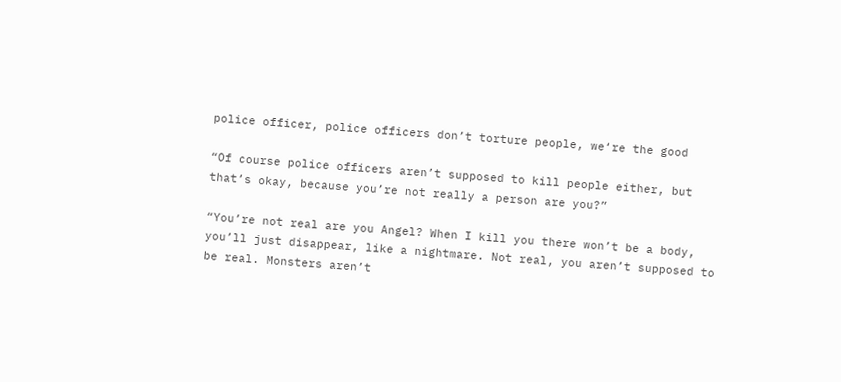police officer, police officers don’t torture people, we‘re the good

“Of course police officers aren’t supposed to kill people either, but
that’s okay, because you’re not really a person are you?”

“You’re not real are you Angel? When I kill you there won’t be a body,
you’ll just disappear, like a nightmare. Not real, you aren’t supposed to
be real. Monsters aren’t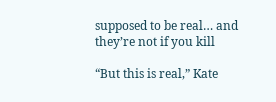supposed to be real… and they’re not if you kill

“But this is real,” Kate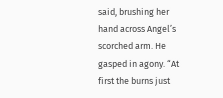said, brushing her hand across Angel’s
scorched arm. He gasped in agony. “At first the burns just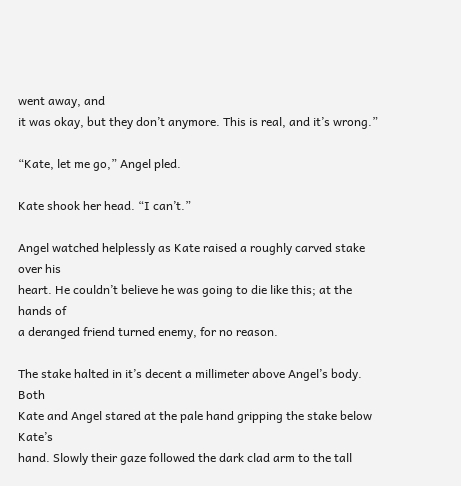went away, and
it was okay, but they don’t anymore. This is real, and it’s wrong.”

“Kate, let me go,” Angel pled.

Kate shook her head. “I can’t.”

Angel watched helplessly as Kate raised a roughly carved stake over his
heart. He couldn’t believe he was going to die like this; at the hands of
a deranged friend turned enemy, for no reason.

The stake halted in it’s decent a millimeter above Angel’s body. Both
Kate and Angel stared at the pale hand gripping the stake below Kate’s
hand. Slowly their gaze followed the dark clad arm to the tall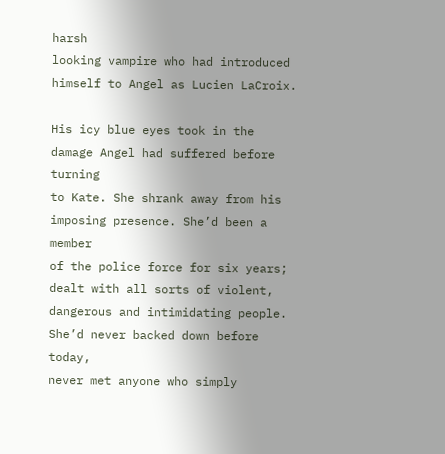harsh
looking vampire who had introduced himself to Angel as Lucien LaCroix.

His icy blue eyes took in the damage Angel had suffered before turning
to Kate. She shrank away from his imposing presence. She’d been a member
of the police force for six years; dealt with all sorts of violent,
dangerous and intimidating people. She’d never backed down before today,
never met anyone who simply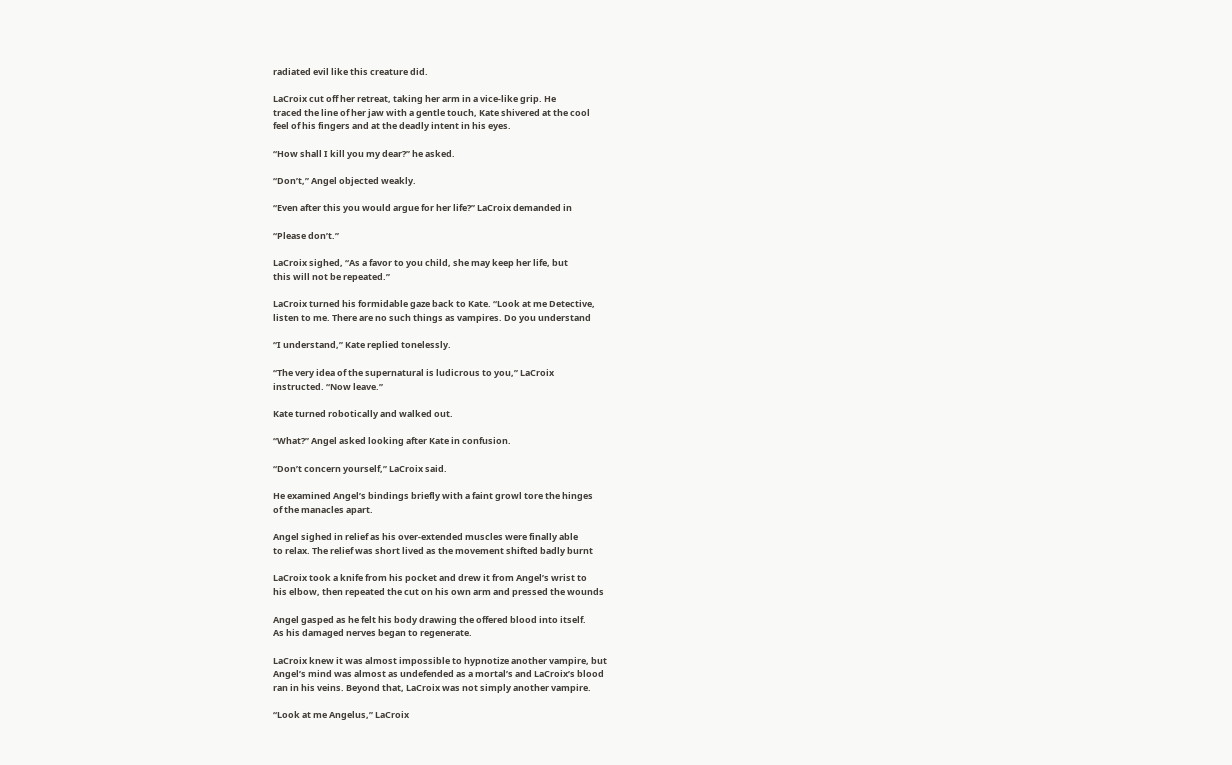radiated evil like this creature did.

LaCroix cut off her retreat, taking her arm in a vice-like grip. He
traced the line of her jaw with a gentle touch, Kate shivered at the cool
feel of his fingers and at the deadly intent in his eyes.

“How shall I kill you my dear?” he asked.

“Don’t,” Angel objected weakly.

“Even after this you would argue for her life?” LaCroix demanded in

“Please don’t.”

LaCroix sighed, “As a favor to you child, she may keep her life, but
this will not be repeated.”

LaCroix turned his formidable gaze back to Kate. “Look at me Detective,
listen to me. There are no such things as vampires. Do you understand

“I understand,” Kate replied tonelessly.

“The very idea of the supernatural is ludicrous to you,” LaCroix
instructed. “Now leave.”

Kate turned robotically and walked out.

“What?” Angel asked looking after Kate in confusion.

“Don’t concern yourself,” LaCroix said.

He examined Angel’s bindings briefly with a faint growl tore the hinges
of the manacles apart.

Angel sighed in relief as his over-extended muscles were finally able
to relax. The relief was short lived as the movement shifted badly burnt

LaCroix took a knife from his pocket and drew it from Angel’s wrist to
his elbow, then repeated the cut on his own arm and pressed the wounds

Angel gasped as he felt his body drawing the offered blood into itself.
As his damaged nerves began to regenerate.

LaCroix knew it was almost impossible to hypnotize another vampire, but
Angel’s mind was almost as undefended as a mortal’s and LaCroix’s blood
ran in his veins. Beyond that, LaCroix was not simply another vampire.

“Look at me Angelus,” LaCroix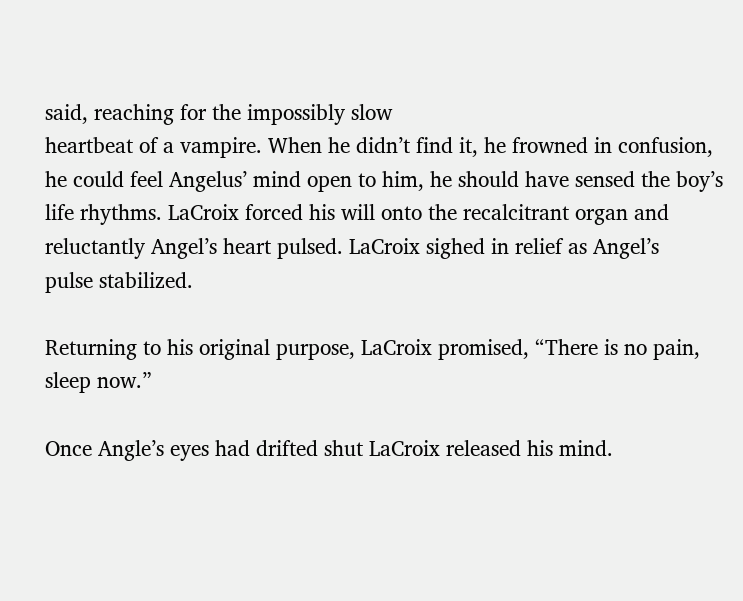said, reaching for the impossibly slow
heartbeat of a vampire. When he didn’t find it, he frowned in confusion,
he could feel Angelus’ mind open to him, he should have sensed the boy’s
life rhythms. LaCroix forced his will onto the recalcitrant organ and
reluctantly Angel’s heart pulsed. LaCroix sighed in relief as Angel’s
pulse stabilized.

Returning to his original purpose, LaCroix promised, “There is no pain,
sleep now.”

Once Angle’s eyes had drifted shut LaCroix released his mind.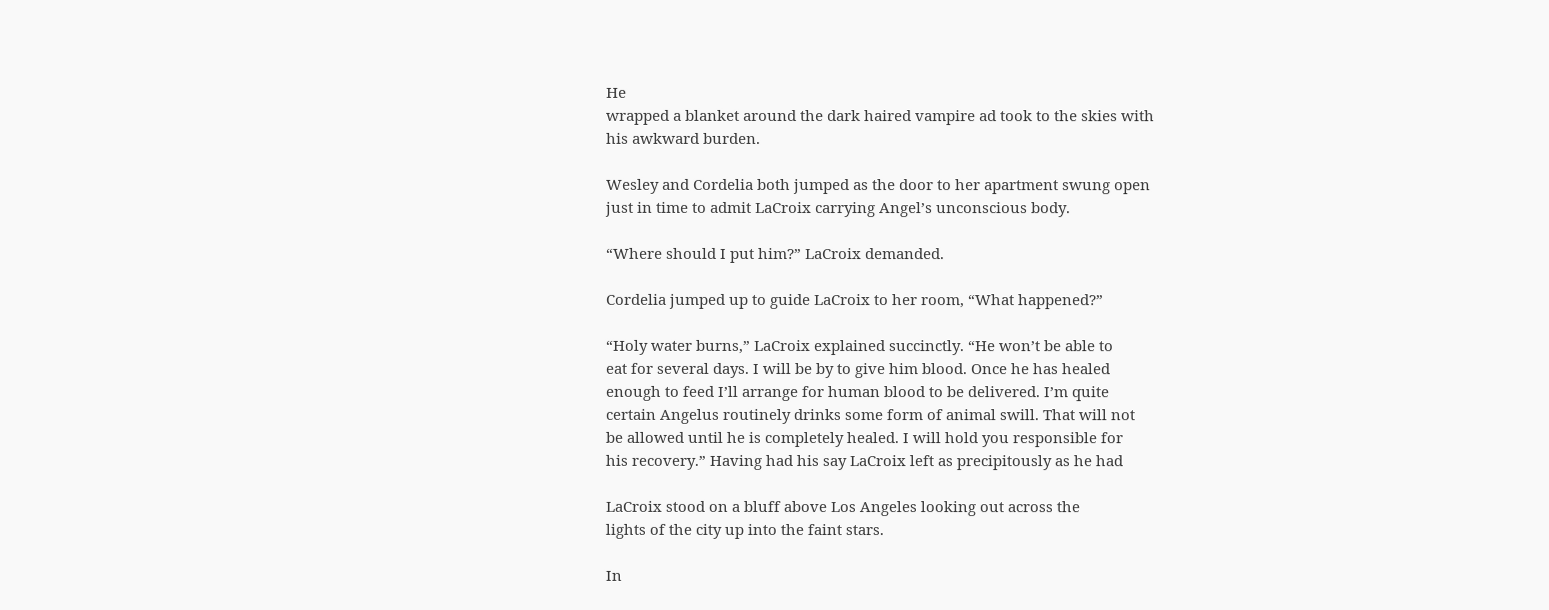He
wrapped a blanket around the dark haired vampire ad took to the skies with
his awkward burden.

Wesley and Cordelia both jumped as the door to her apartment swung open
just in time to admit LaCroix carrying Angel’s unconscious body.

“Where should I put him?” LaCroix demanded.

Cordelia jumped up to guide LaCroix to her room, “What happened?”

“Holy water burns,” LaCroix explained succinctly. “He won’t be able to
eat for several days. I will be by to give him blood. Once he has healed
enough to feed I’ll arrange for human blood to be delivered. I’m quite
certain Angelus routinely drinks some form of animal swill. That will not
be allowed until he is completely healed. I will hold you responsible for
his recovery.” Having had his say LaCroix left as precipitously as he had

LaCroix stood on a bluff above Los Angeles looking out across the
lights of the city up into the faint stars.

In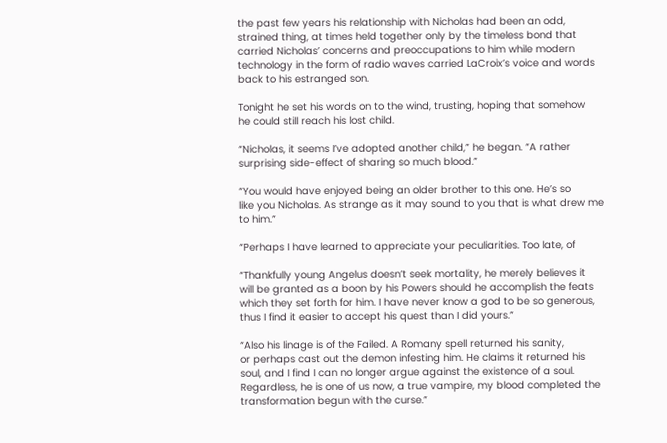the past few years his relationship with Nicholas had been an odd,
strained thing, at times held together only by the timeless bond that
carried Nicholas’ concerns and preoccupations to him while modern
technology in the form of radio waves carried LaCroix’s voice and words
back to his estranged son.

Tonight he set his words on to the wind, trusting, hoping that somehow
he could still reach his lost child.

“Nicholas, it seems I’ve adopted another child,” he began. “A rather
surprising side-effect of sharing so much blood.”

“You would have enjoyed being an older brother to this one. He’s so
like you Nicholas. As strange as it may sound to you that is what drew me
to him.”

“Perhaps I have learned to appreciate your peculiarities. Too late, of

“Thankfully young Angelus doesn’t seek mortality, he merely believes it
will be granted as a boon by his Powers should he accomplish the feats
which they set forth for him. I have never know a god to be so generous,
thus I find it easier to accept his quest than I did yours.”

“Also his linage is of the Failed. A Romany spell returned his sanity,
or perhaps cast out the demon infesting him. He claims it returned his
soul, and I find I can no longer argue against the existence of a soul.
Regardless, he is one of us now, a true vampire, my blood completed the
transformation begun with the curse.”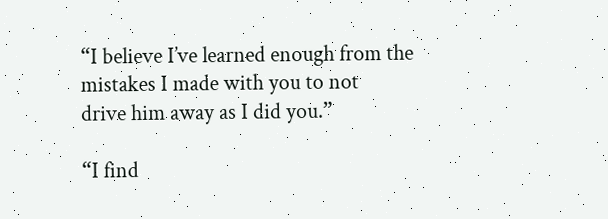“I believe I’ve learned enough from the mistakes I made with you to not
drive him away as I did you.”

“I find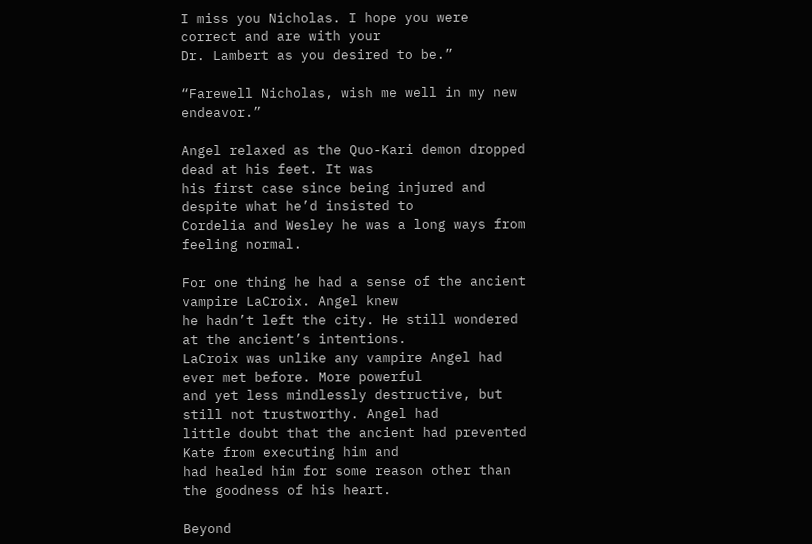I miss you Nicholas. I hope you were correct and are with your
Dr. Lambert as you desired to be.”

“Farewell Nicholas, wish me well in my new endeavor.”

Angel relaxed as the Quo-Kari demon dropped dead at his feet. It was
his first case since being injured and despite what he’d insisted to
Cordelia and Wesley he was a long ways from feeling normal.

For one thing he had a sense of the ancient vampire LaCroix. Angel knew
he hadn’t left the city. He still wondered at the ancient’s intentions.
LaCroix was unlike any vampire Angel had ever met before. More powerful
and yet less mindlessly destructive, but still not trustworthy. Angel had
little doubt that the ancient had prevented Kate from executing him and
had healed him for some reason other than the goodness of his heart.

Beyond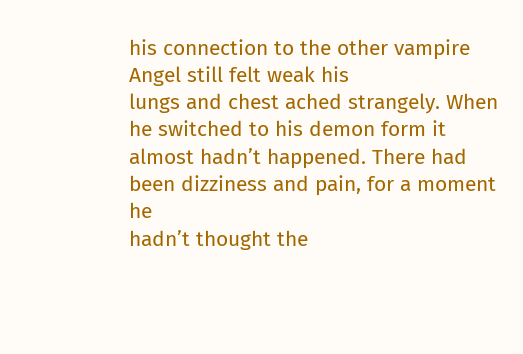his connection to the other vampire Angel still felt weak his
lungs and chest ached strangely. When he switched to his demon form it
almost hadn’t happened. There had been dizziness and pain, for a moment he
hadn’t thought the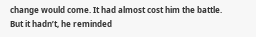change would come. It had almost cost him the battle.
But it hadn’t, he reminded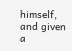himself, and given a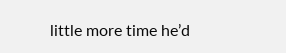little more time he’d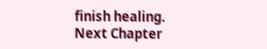finish healing.
Next Chapter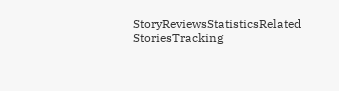StoryReviewsStatisticsRelated StoriesTracking